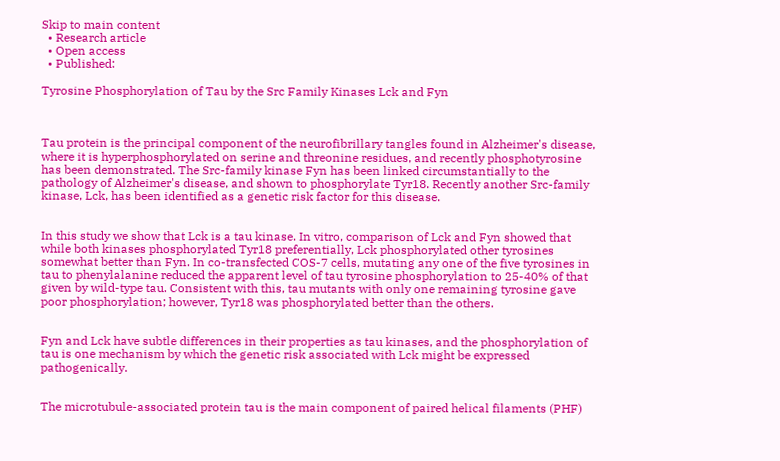Skip to main content
  • Research article
  • Open access
  • Published:

Tyrosine Phosphorylation of Tau by the Src Family Kinases Lck and Fyn



Tau protein is the principal component of the neurofibrillary tangles found in Alzheimer's disease, where it is hyperphosphorylated on serine and threonine residues, and recently phosphotyrosine has been demonstrated. The Src-family kinase Fyn has been linked circumstantially to the pathology of Alzheimer's disease, and shown to phosphorylate Tyr18. Recently another Src-family kinase, Lck, has been identified as a genetic risk factor for this disease.


In this study we show that Lck is a tau kinase. In vitro, comparison of Lck and Fyn showed that while both kinases phosphorylated Tyr18 preferentially, Lck phosphorylated other tyrosines somewhat better than Fyn. In co-transfected COS-7 cells, mutating any one of the five tyrosines in tau to phenylalanine reduced the apparent level of tau tyrosine phosphorylation to 25-40% of that given by wild-type tau. Consistent with this, tau mutants with only one remaining tyrosine gave poor phosphorylation; however, Tyr18 was phosphorylated better than the others.


Fyn and Lck have subtle differences in their properties as tau kinases, and the phosphorylation of tau is one mechanism by which the genetic risk associated with Lck might be expressed pathogenically.


The microtubule-associated protein tau is the main component of paired helical filaments (PHF)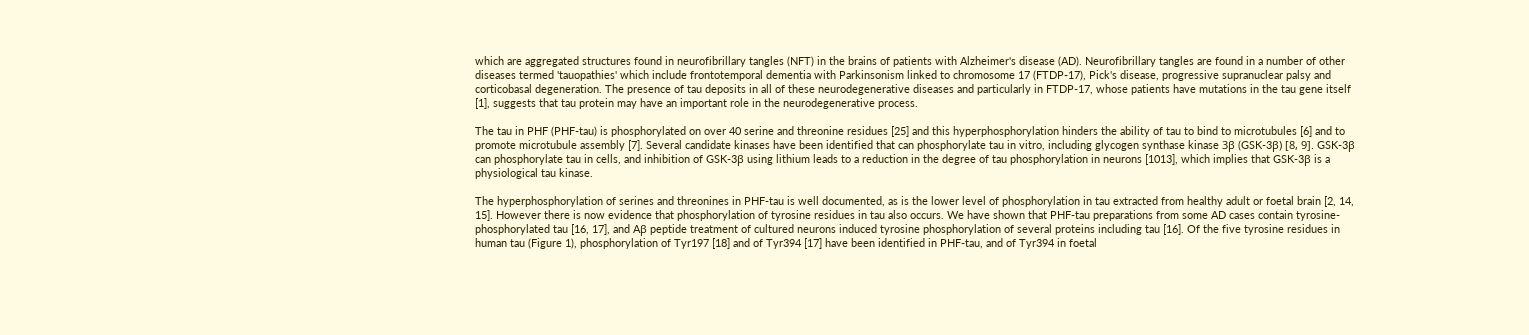which are aggregated structures found in neurofibrillary tangles (NFT) in the brains of patients with Alzheimer's disease (AD). Neurofibrillary tangles are found in a number of other diseases termed 'tauopathies' which include frontotemporal dementia with Parkinsonism linked to chromosome 17 (FTDP-17), Pick's disease, progressive supranuclear palsy and corticobasal degeneration. The presence of tau deposits in all of these neurodegenerative diseases and particularly in FTDP-17, whose patients have mutations in the tau gene itself [1], suggests that tau protein may have an important role in the neurodegenerative process.

The tau in PHF (PHF-tau) is phosphorylated on over 40 serine and threonine residues [25] and this hyperphosphorylation hinders the ability of tau to bind to microtubules [6] and to promote microtubule assembly [7]. Several candidate kinases have been identified that can phosphorylate tau in vitro, including glycogen synthase kinase 3β (GSK-3β) [8, 9]. GSK-3β can phosphorylate tau in cells, and inhibition of GSK-3β using lithium leads to a reduction in the degree of tau phosphorylation in neurons [1013], which implies that GSK-3β is a physiological tau kinase.

The hyperphosphorylation of serines and threonines in PHF-tau is well documented, as is the lower level of phosphorylation in tau extracted from healthy adult or foetal brain [2, 14, 15]. However there is now evidence that phosphorylation of tyrosine residues in tau also occurs. We have shown that PHF-tau preparations from some AD cases contain tyrosine-phosphorylated tau [16, 17], and Aβ peptide treatment of cultured neurons induced tyrosine phosphorylation of several proteins including tau [16]. Of the five tyrosine residues in human tau (Figure 1), phosphorylation of Tyr197 [18] and of Tyr394 [17] have been identified in PHF-tau, and of Tyr394 in foetal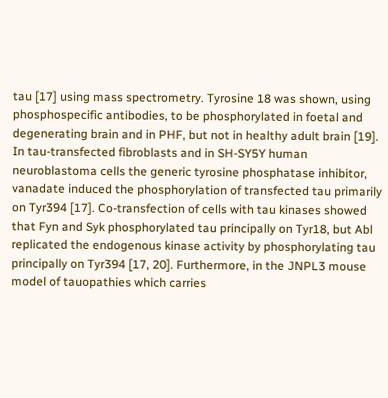tau [17] using mass spectrometry. Tyrosine 18 was shown, using phosphospecific antibodies, to be phosphorylated in foetal and degenerating brain and in PHF, but not in healthy adult brain [19]. In tau-transfected fibroblasts and in SH-SY5Y human neuroblastoma cells the generic tyrosine phosphatase inhibitor, vanadate induced the phosphorylation of transfected tau primarily on Tyr394 [17]. Co-transfection of cells with tau kinases showed that Fyn and Syk phosphorylated tau principally on Tyr18, but Abl replicated the endogenous kinase activity by phosphorylating tau principally on Tyr394 [17, 20]. Furthermore, in the JNPL3 mouse model of tauopathies which carries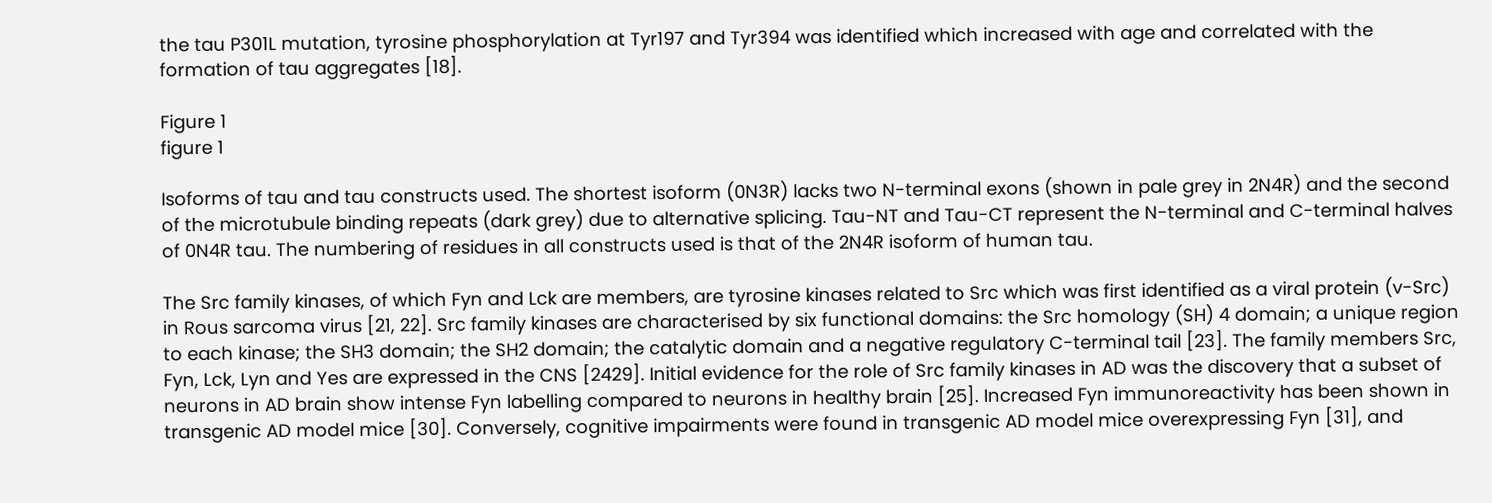the tau P301L mutation, tyrosine phosphorylation at Tyr197 and Tyr394 was identified which increased with age and correlated with the formation of tau aggregates [18].

Figure 1
figure 1

Isoforms of tau and tau constructs used. The shortest isoform (0N3R) lacks two N-terminal exons (shown in pale grey in 2N4R) and the second of the microtubule binding repeats (dark grey) due to alternative splicing. Tau-NT and Tau-CT represent the N-terminal and C-terminal halves of 0N4R tau. The numbering of residues in all constructs used is that of the 2N4R isoform of human tau.

The Src family kinases, of which Fyn and Lck are members, are tyrosine kinases related to Src which was first identified as a viral protein (v-Src) in Rous sarcoma virus [21, 22]. Src family kinases are characterised by six functional domains: the Src homology (SH) 4 domain; a unique region to each kinase; the SH3 domain; the SH2 domain; the catalytic domain and a negative regulatory C-terminal tail [23]. The family members Src, Fyn, Lck, Lyn and Yes are expressed in the CNS [2429]. Initial evidence for the role of Src family kinases in AD was the discovery that a subset of neurons in AD brain show intense Fyn labelling compared to neurons in healthy brain [25]. Increased Fyn immunoreactivity has been shown in transgenic AD model mice [30]. Conversely, cognitive impairments were found in transgenic AD model mice overexpressing Fyn [31], and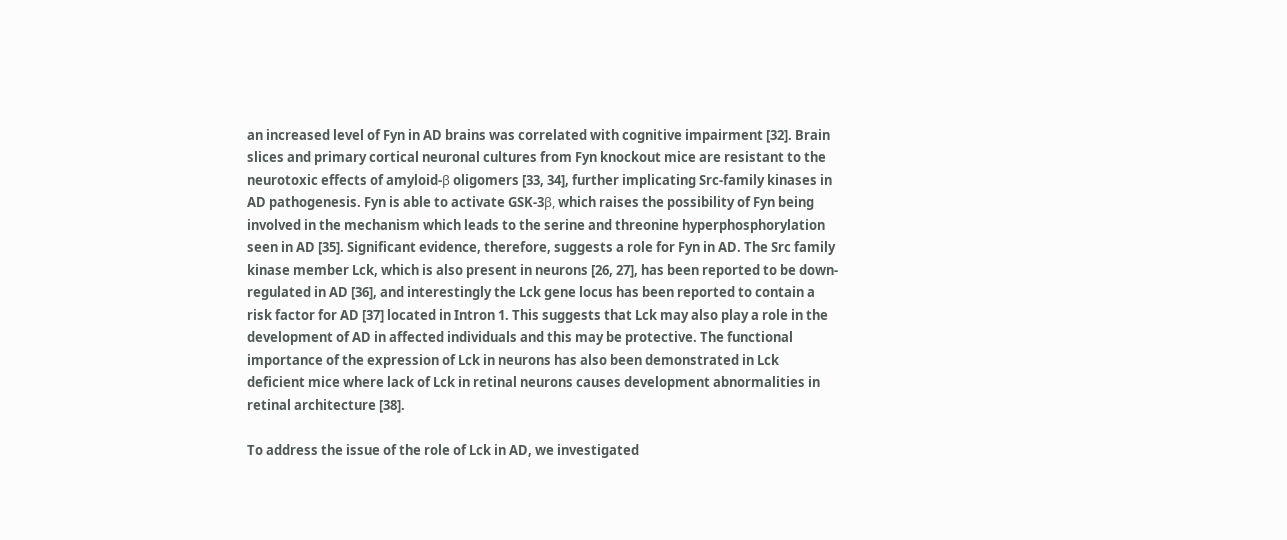an increased level of Fyn in AD brains was correlated with cognitive impairment [32]. Brain slices and primary cortical neuronal cultures from Fyn knockout mice are resistant to the neurotoxic effects of amyloid-β oligomers [33, 34], further implicating Src-family kinases in AD pathogenesis. Fyn is able to activate GSK-3β, which raises the possibility of Fyn being involved in the mechanism which leads to the serine and threonine hyperphosphorylation seen in AD [35]. Significant evidence, therefore, suggests a role for Fyn in AD. The Src family kinase member Lck, which is also present in neurons [26, 27], has been reported to be down-regulated in AD [36], and interestingly the Lck gene locus has been reported to contain a risk factor for AD [37] located in Intron 1. This suggests that Lck may also play a role in the development of AD in affected individuals and this may be protective. The functional importance of the expression of Lck in neurons has also been demonstrated in Lck deficient mice where lack of Lck in retinal neurons causes development abnormalities in retinal architecture [38].

To address the issue of the role of Lck in AD, we investigated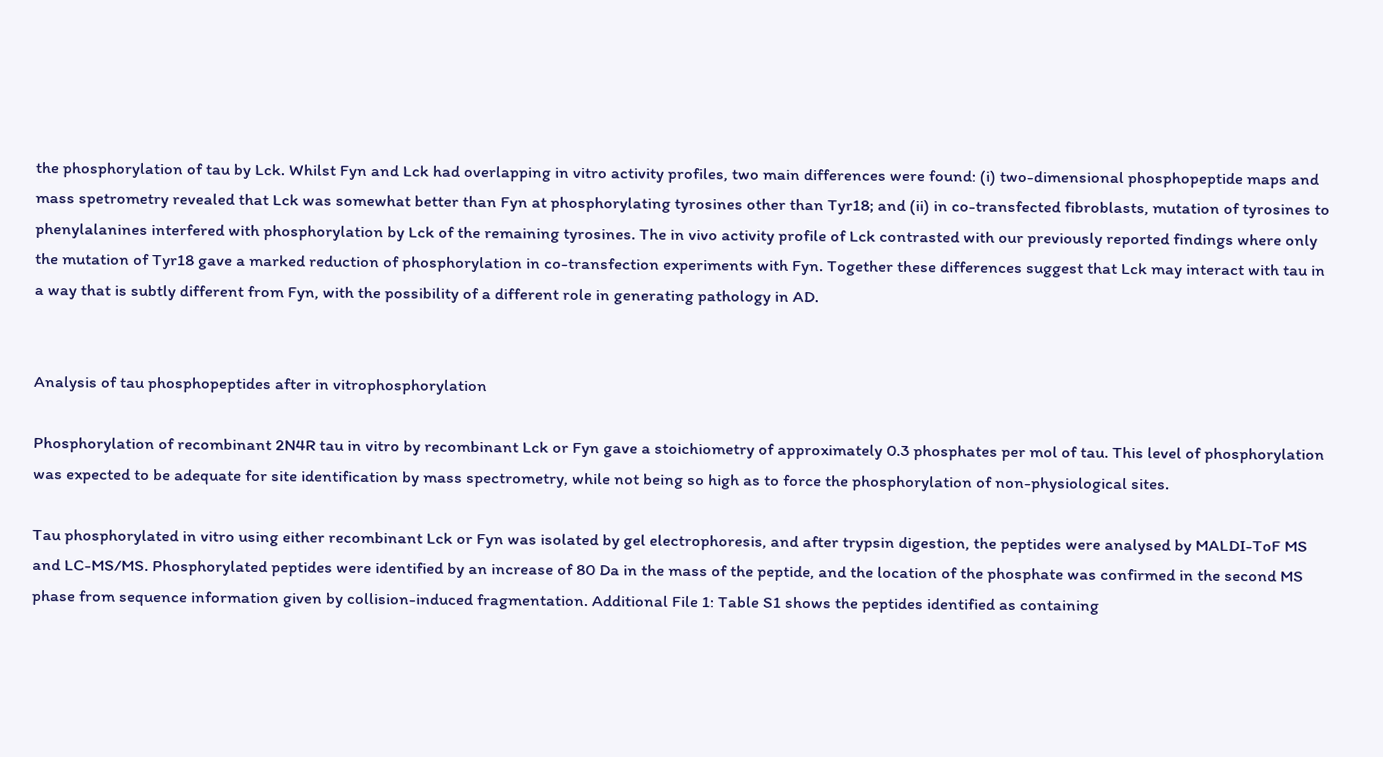the phosphorylation of tau by Lck. Whilst Fyn and Lck had overlapping in vitro activity profiles, two main differences were found: (i) two-dimensional phosphopeptide maps and mass spetrometry revealed that Lck was somewhat better than Fyn at phosphorylating tyrosines other than Tyr18; and (ii) in co-transfected fibroblasts, mutation of tyrosines to phenylalanines interfered with phosphorylation by Lck of the remaining tyrosines. The in vivo activity profile of Lck contrasted with our previously reported findings where only the mutation of Tyr18 gave a marked reduction of phosphorylation in co-transfection experiments with Fyn. Together these differences suggest that Lck may interact with tau in a way that is subtly different from Fyn, with the possibility of a different role in generating pathology in AD.


Analysis of tau phosphopeptides after in vitrophosphorylation

Phosphorylation of recombinant 2N4R tau in vitro by recombinant Lck or Fyn gave a stoichiometry of approximately 0.3 phosphates per mol of tau. This level of phosphorylation was expected to be adequate for site identification by mass spectrometry, while not being so high as to force the phosphorylation of non-physiological sites.

Tau phosphorylated in vitro using either recombinant Lck or Fyn was isolated by gel electrophoresis, and after trypsin digestion, the peptides were analysed by MALDI-ToF MS and LC-MS/MS. Phosphorylated peptides were identified by an increase of 80 Da in the mass of the peptide, and the location of the phosphate was confirmed in the second MS phase from sequence information given by collision-induced fragmentation. Additional File 1: Table S1 shows the peptides identified as containing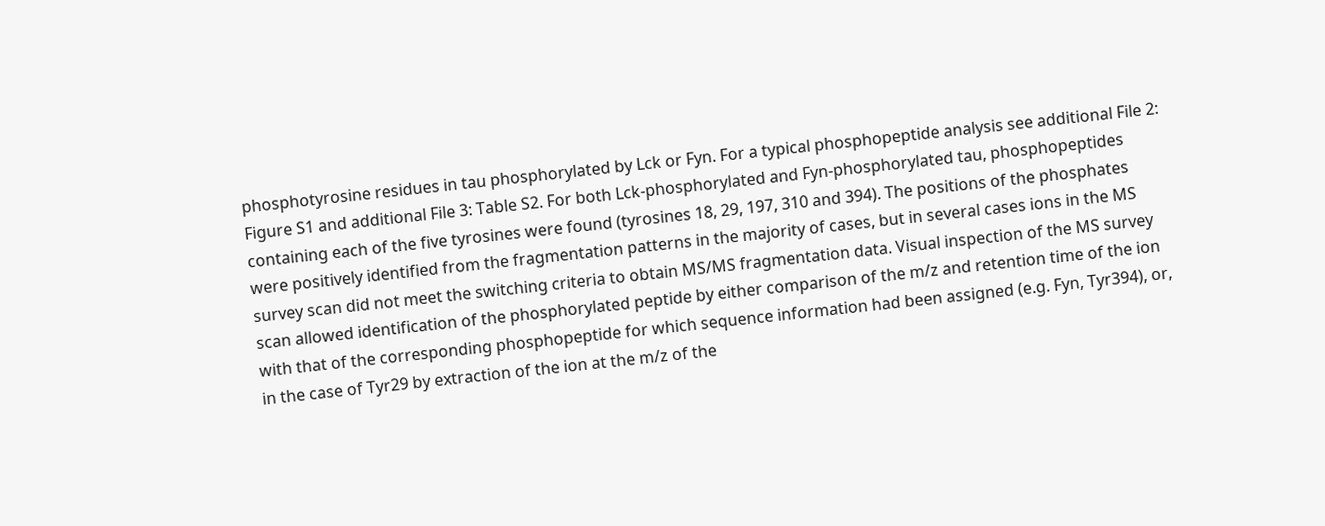phosphotyrosine residues in tau phosphorylated by Lck or Fyn. For a typical phosphopeptide analysis see additional File 2: Figure S1 and additional File 3: Table S2. For both Lck-phosphorylated and Fyn-phosphorylated tau, phosphopeptides containing each of the five tyrosines were found (tyrosines 18, 29, 197, 310 and 394). The positions of the phosphates were positively identified from the fragmentation patterns in the majority of cases, but in several cases ions in the MS survey scan did not meet the switching criteria to obtain MS/MS fragmentation data. Visual inspection of the MS survey scan allowed identification of the phosphorylated peptide by either comparison of the m/z and retention time of the ion with that of the corresponding phosphopeptide for which sequence information had been assigned (e.g. Fyn, Tyr394), or, in the case of Tyr29 by extraction of the ion at the m/z of the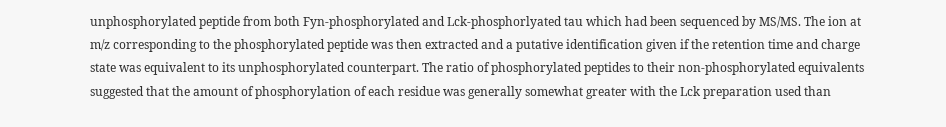unphosphorylated peptide from both Fyn-phosphorylated and Lck-phosphorlyated tau which had been sequenced by MS/MS. The ion at m/z corresponding to the phosphorylated peptide was then extracted and a putative identification given if the retention time and charge state was equivalent to its unphosphorylated counterpart. The ratio of phosphorylated peptides to their non-phosphorylated equivalents suggested that the amount of phosphorylation of each residue was generally somewhat greater with the Lck preparation used than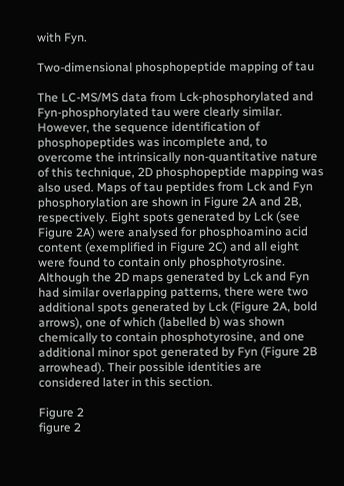with Fyn.

Two-dimensional phosphopeptide mapping of tau

The LC-MS/MS data from Lck-phosphorylated and Fyn-phosphorylated tau were clearly similar. However, the sequence identification of phosphopeptides was incomplete and, to overcome the intrinsically non-quantitative nature of this technique, 2D phosphopeptide mapping was also used. Maps of tau peptides from Lck and Fyn phosphorylation are shown in Figure 2A and 2B, respectively. Eight spots generated by Lck (see Figure 2A) were analysed for phosphoamino acid content (exemplified in Figure 2C) and all eight were found to contain only phosphotyrosine. Although the 2D maps generated by Lck and Fyn had similar overlapping patterns, there were two additional spots generated by Lck (Figure 2A, bold arrows), one of which (labelled b) was shown chemically to contain phosphotyrosine, and one additional minor spot generated by Fyn (Figure 2B arrowhead). Their possible identities are considered later in this section.

Figure 2
figure 2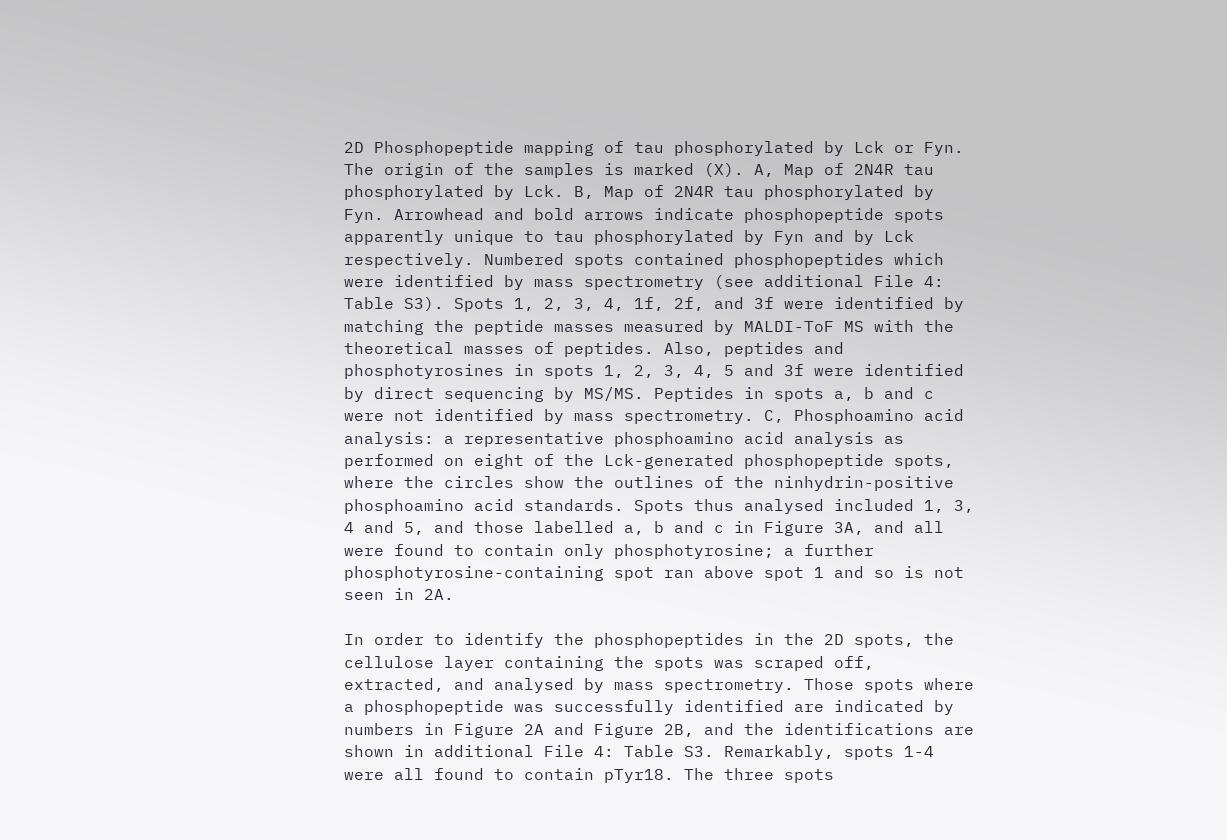2D Phosphopeptide mapping of tau phosphorylated by Lck or Fyn. The origin of the samples is marked (X). A, Map of 2N4R tau phosphorylated by Lck. B, Map of 2N4R tau phosphorylated by Fyn. Arrowhead and bold arrows indicate phosphopeptide spots apparently unique to tau phosphorylated by Fyn and by Lck respectively. Numbered spots contained phosphopeptides which were identified by mass spectrometry (see additional File 4: Table S3). Spots 1, 2, 3, 4, 1f, 2f, and 3f were identified by matching the peptide masses measured by MALDI-ToF MS with the theoretical masses of peptides. Also, peptides and phosphotyrosines in spots 1, 2, 3, 4, 5 and 3f were identified by direct sequencing by MS/MS. Peptides in spots a, b and c were not identified by mass spectrometry. C, Phosphoamino acid analysis: a representative phosphoamino acid analysis as performed on eight of the Lck-generated phosphopeptide spots, where the circles show the outlines of the ninhydrin-positive phosphoamino acid standards. Spots thus analysed included 1, 3, 4 and 5, and those labelled a, b and c in Figure 3A, and all were found to contain only phosphotyrosine; a further phosphotyrosine-containing spot ran above spot 1 and so is not seen in 2A.

In order to identify the phosphopeptides in the 2D spots, the cellulose layer containing the spots was scraped off, extracted, and analysed by mass spectrometry. Those spots where a phosphopeptide was successfully identified are indicated by numbers in Figure 2A and Figure 2B, and the identifications are shown in additional File 4: Table S3. Remarkably, spots 1-4 were all found to contain pTyr18. The three spots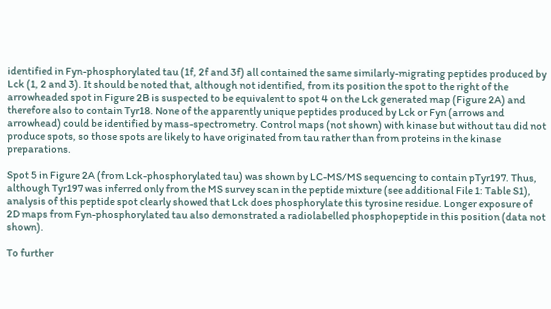identified in Fyn-phosphorylated tau (1f, 2f and 3f) all contained the same similarly-migrating peptides produced by Lck (1, 2 and 3). It should be noted that, although not identified, from its position the spot to the right of the arrowheaded spot in Figure 2B is suspected to be equivalent to spot 4 on the Lck generated map (Figure 2A) and therefore also to contain Tyr18. None of the apparently unique peptides produced by Lck or Fyn (arrows and arrowhead) could be identified by mass-spectrometry. Control maps (not shown) with kinase but without tau did not produce spots, so those spots are likely to have originated from tau rather than from proteins in the kinase preparations.

Spot 5 in Figure 2A (from Lck-phosphorylated tau) was shown by LC-MS/MS sequencing to contain pTyr197. Thus, although Tyr197 was inferred only from the MS survey scan in the peptide mixture (see additional File 1: Table S1), analysis of this peptide spot clearly showed that Lck does phosphorylate this tyrosine residue. Longer exposure of 2D maps from Fyn-phosphorylated tau also demonstrated a radiolabelled phosphopeptide in this position (data not shown).

To further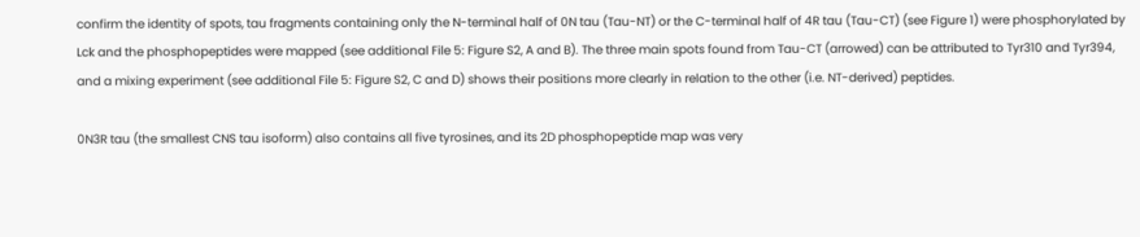confirm the identity of spots, tau fragments containing only the N-terminal half of 0N tau (Tau-NT) or the C-terminal half of 4R tau (Tau-CT) (see Figure 1) were phosphorylated by Lck and the phosphopeptides were mapped (see additional File 5: Figure S2, A and B). The three main spots found from Tau-CT (arrowed) can be attributed to Tyr310 and Tyr394, and a mixing experiment (see additional File 5: Figure S2, C and D) shows their positions more clearly in relation to the other (i.e. NT-derived) peptides.

0N3R tau (the smallest CNS tau isoform) also contains all five tyrosines, and its 2D phosphopeptide map was very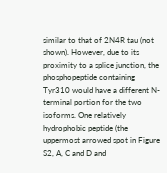similar to that of 2N4R tau (not shown). However, due to its proximity to a splice junction, the phosphopeptide containing Tyr310 would have a different N-terminal portion for the two isoforms. One relatively hydrophobic peptide (the uppermost arrowed spot in Figure S2, A, C and D and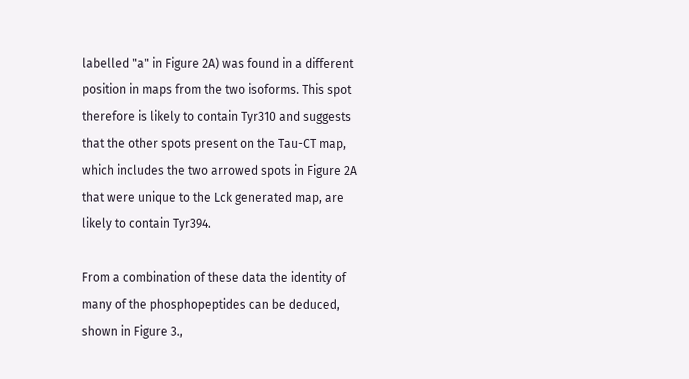labelled "a" in Figure 2A) was found in a different position in maps from the two isoforms. This spot therefore is likely to contain Tyr310 and suggests that the other spots present on the Tau-CT map, which includes the two arrowed spots in Figure 2A that were unique to the Lck generated map, are likely to contain Tyr394.

From a combination of these data the identity of many of the phosphopeptides can be deduced, shown in Figure 3.,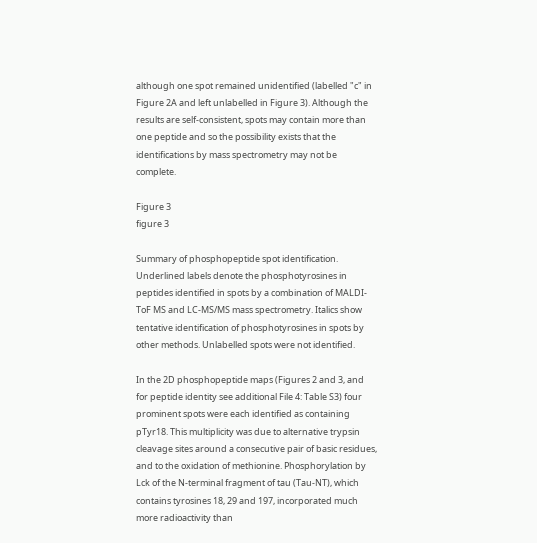although one spot remained unidentified (labelled "c" in Figure 2A and left unlabelled in Figure 3). Although the results are self-consistent, spots may contain more than one peptide and so the possibility exists that the identifications by mass spectrometry may not be complete.

Figure 3
figure 3

Summary of phosphopeptide spot identification. Underlined labels denote the phosphotyrosines in peptides identified in spots by a combination of MALDI-ToF MS and LC-MS/MS mass spectrometry. Italics show tentative identification of phosphotyrosines in spots by other methods. Unlabelled spots were not identified.

In the 2D phosphopeptide maps (Figures 2 and 3, and for peptide identity see additional File 4: Table S3) four prominent spots were each identified as containing pTyr18. This multiplicity was due to alternative trypsin cleavage sites around a consecutive pair of basic residues, and to the oxidation of methionine. Phosphorylation by Lck of the N-terminal fragment of tau (Tau-NT), which contains tyrosines 18, 29 and 197, incorporated much more radioactivity than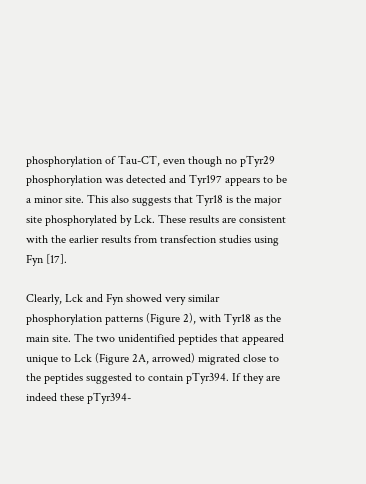phosphorylation of Tau-CT, even though no pTyr29 phosphorylation was detected and Tyr197 appears to be a minor site. This also suggests that Tyr18 is the major site phosphorylated by Lck. These results are consistent with the earlier results from transfection studies using Fyn [17].

Clearly, Lck and Fyn showed very similar phosphorylation patterns (Figure 2), with Tyr18 as the main site. The two unidentified peptides that appeared unique to Lck (Figure 2A, arrowed) migrated close to the peptides suggested to contain pTyr394. If they are indeed these pTyr394-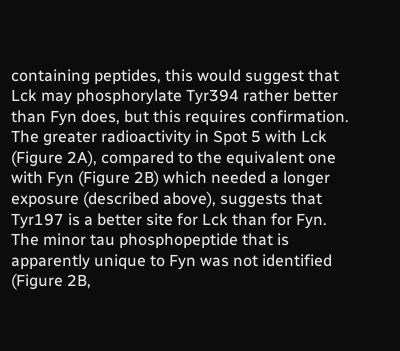containing peptides, this would suggest that Lck may phosphorylate Tyr394 rather better than Fyn does, but this requires confirmation. The greater radioactivity in Spot 5 with Lck (Figure 2A), compared to the equivalent one with Fyn (Figure 2B) which needed a longer exposure (described above), suggests that Tyr197 is a better site for Lck than for Fyn. The minor tau phosphopeptide that is apparently unique to Fyn was not identified (Figure 2B,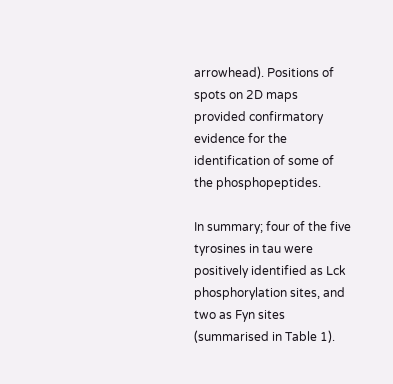arrowhead). Positions of spots on 2D maps provided confirmatory evidence for the identification of some of the phosphopeptides.

In summary; four of the five tyrosines in tau were positively identified as Lck phosphorylation sites, and two as Fyn sites (summarised in Table 1).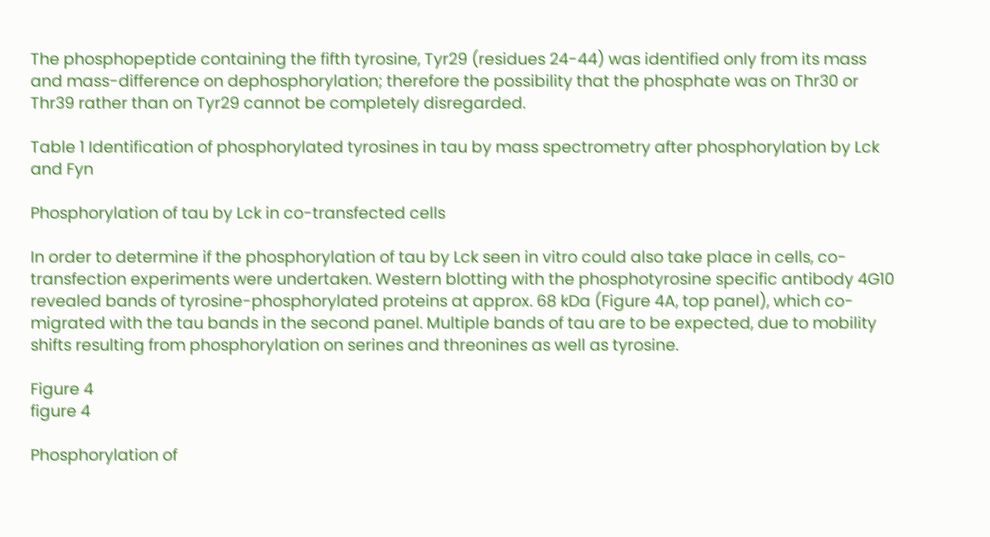The phosphopeptide containing the fifth tyrosine, Tyr29 (residues 24-44) was identified only from its mass and mass-difference on dephosphorylation; therefore the possibility that the phosphate was on Thr30 or Thr39 rather than on Tyr29 cannot be completely disregarded.

Table 1 Identification of phosphorylated tyrosines in tau by mass spectrometry after phosphorylation by Lck and Fyn

Phosphorylation of tau by Lck in co-transfected cells

In order to determine if the phosphorylation of tau by Lck seen in vitro could also take place in cells, co-transfection experiments were undertaken. Western blotting with the phosphotyrosine specific antibody 4G10 revealed bands of tyrosine-phosphorylated proteins at approx. 68 kDa (Figure 4A, top panel), which co-migrated with the tau bands in the second panel. Multiple bands of tau are to be expected, due to mobility shifts resulting from phosphorylation on serines and threonines as well as tyrosine.

Figure 4
figure 4

Phosphorylation of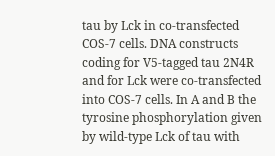tau by Lck in co-transfected COS-7 cells. DNA constructs coding for V5-tagged tau 2N4R and for Lck were co-transfected into COS-7 cells. In A and B the tyrosine phosphorylation given by wild-type Lck of tau with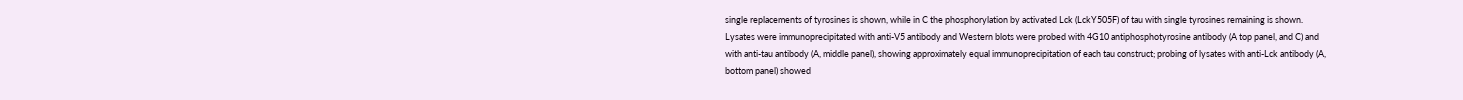single replacements of tyrosines is shown, while in C the phosphorylation by activated Lck (LckY505F) of tau with single tyrosines remaining is shown. Lysates were immunoprecipitated with anti-V5 antibody and Western blots were probed with 4G10 antiphosphotyrosine antibody (A top panel, and C) and with anti-tau antibody (A, middle panel), showing approximately equal immunoprecipitation of each tau construct; probing of lysates with anti-Lck antibody (A, bottom panel) showed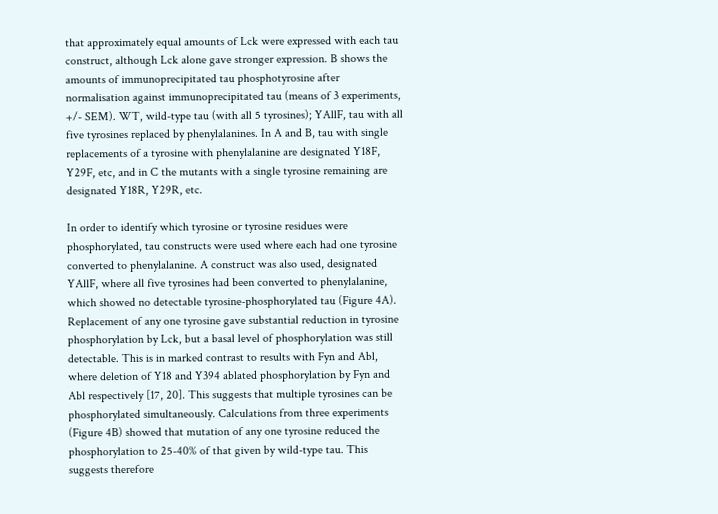that approximately equal amounts of Lck were expressed with each tau construct, although Lck alone gave stronger expression. B shows the amounts of immunoprecipitated tau phosphotyrosine after normalisation against immunoprecipitated tau (means of 3 experiments, +/- SEM). WT, wild-type tau (with all 5 tyrosines); YAllF, tau with all five tyrosines replaced by phenylalanines. In A and B, tau with single replacements of a tyrosine with phenylalanine are designated Y18F, Y29F, etc, and in C the mutants with a single tyrosine remaining are designated Y18R, Y29R, etc.

In order to identify which tyrosine or tyrosine residues were phosphorylated, tau constructs were used where each had one tyrosine converted to phenylalanine. A construct was also used, designated YAllF, where all five tyrosines had been converted to phenylalanine, which showed no detectable tyrosine-phosphorylated tau (Figure 4A). Replacement of any one tyrosine gave substantial reduction in tyrosine phosphorylation by Lck, but a basal level of phosphorylation was still detectable. This is in marked contrast to results with Fyn and Abl, where deletion of Y18 and Y394 ablated phosphorylation by Fyn and Abl respectively [17, 20]. This suggests that multiple tyrosines can be phosphorylated simultaneously. Calculations from three experiments (Figure 4B) showed that mutation of any one tyrosine reduced the phosphorylation to 25-40% of that given by wild-type tau. This suggests therefore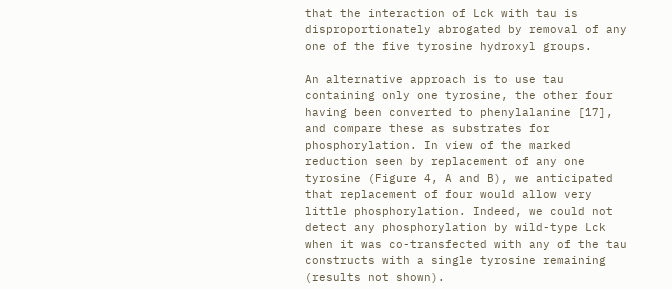that the interaction of Lck with tau is disproportionately abrogated by removal of any one of the five tyrosine hydroxyl groups.

An alternative approach is to use tau containing only one tyrosine, the other four having been converted to phenylalanine [17], and compare these as substrates for phosphorylation. In view of the marked reduction seen by replacement of any one tyrosine (Figure 4, A and B), we anticipated that replacement of four would allow very little phosphorylation. Indeed, we could not detect any phosphorylation by wild-type Lck when it was co-transfected with any of the tau constructs with a single tyrosine remaining (results not shown).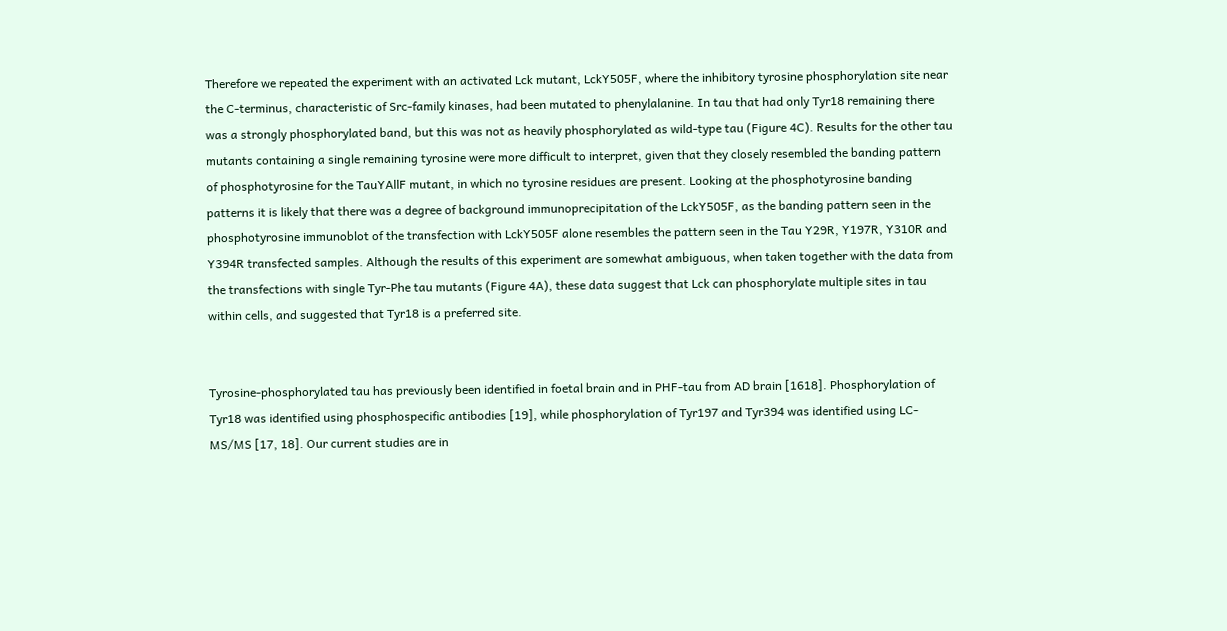Therefore we repeated the experiment with an activated Lck mutant, LckY505F, where the inhibitory tyrosine phosphorylation site near the C-terminus, characteristic of Src-family kinases, had been mutated to phenylalanine. In tau that had only Tyr18 remaining there was a strongly phosphorylated band, but this was not as heavily phosphorylated as wild-type tau (Figure 4C). Results for the other tau mutants containing a single remaining tyrosine were more difficult to interpret, given that they closely resembled the banding pattern of phosphotyrosine for the TauYAllF mutant, in which no tyrosine residues are present. Looking at the phosphotyrosine banding patterns it is likely that there was a degree of background immunoprecipitation of the LckY505F, as the banding pattern seen in the phosphotyrosine immunoblot of the transfection with LckY505F alone resembles the pattern seen in the Tau Y29R, Y197R, Y310R and Y394R transfected samples. Although the results of this experiment are somewhat ambiguous, when taken together with the data from the transfections with single Tyr-Phe tau mutants (Figure 4A), these data suggest that Lck can phosphorylate multiple sites in tau within cells, and suggested that Tyr18 is a preferred site.


Tyrosine-phosphorylated tau has previously been identified in foetal brain and in PHF-tau from AD brain [1618]. Phosphorylation of Tyr18 was identified using phosphospecific antibodies [19], while phosphorylation of Tyr197 and Tyr394 was identified using LC-MS/MS [17, 18]. Our current studies are in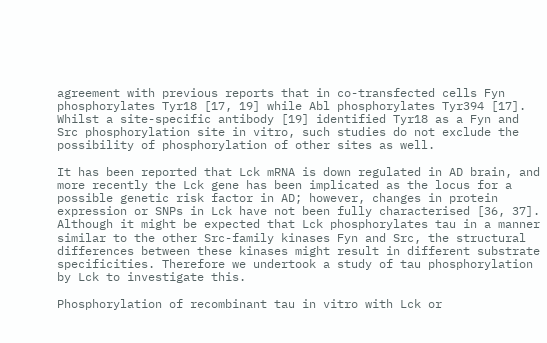agreement with previous reports that in co-transfected cells Fyn phosphorylates Tyr18 [17, 19] while Abl phosphorylates Tyr394 [17]. Whilst a site-specific antibody [19] identified Tyr18 as a Fyn and Src phosphorylation site in vitro, such studies do not exclude the possibility of phosphorylation of other sites as well.

It has been reported that Lck mRNA is down regulated in AD brain, and more recently the Lck gene has been implicated as the locus for a possible genetic risk factor in AD; however, changes in protein expression or SNPs in Lck have not been fully characterised [36, 37]. Although it might be expected that Lck phosphorylates tau in a manner similar to the other Src-family kinases Fyn and Src, the structural differences between these kinases might result in different substrate specificities. Therefore we undertook a study of tau phosphorylation by Lck to investigate this.

Phosphorylation of recombinant tau in vitro with Lck or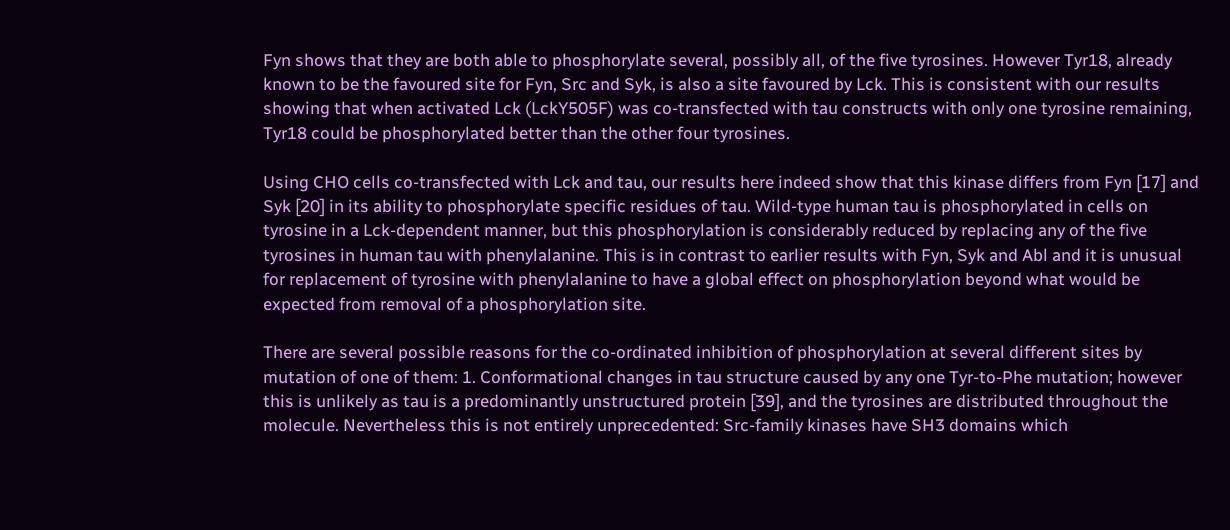Fyn shows that they are both able to phosphorylate several, possibly all, of the five tyrosines. However Tyr18, already known to be the favoured site for Fyn, Src and Syk, is also a site favoured by Lck. This is consistent with our results showing that when activated Lck (LckY505F) was co-transfected with tau constructs with only one tyrosine remaining, Tyr18 could be phosphorylated better than the other four tyrosines.

Using CHO cells co-transfected with Lck and tau, our results here indeed show that this kinase differs from Fyn [17] and Syk [20] in its ability to phosphorylate specific residues of tau. Wild-type human tau is phosphorylated in cells on tyrosine in a Lck-dependent manner, but this phosphorylation is considerably reduced by replacing any of the five tyrosines in human tau with phenylalanine. This is in contrast to earlier results with Fyn, Syk and Abl and it is unusual for replacement of tyrosine with phenylalanine to have a global effect on phosphorylation beyond what would be expected from removal of a phosphorylation site.

There are several possible reasons for the co-ordinated inhibition of phosphorylation at several different sites by mutation of one of them: 1. Conformational changes in tau structure caused by any one Tyr-to-Phe mutation; however this is unlikely as tau is a predominantly unstructured protein [39], and the tyrosines are distributed throughout the molecule. Nevertheless this is not entirely unprecedented: Src-family kinases have SH3 domains which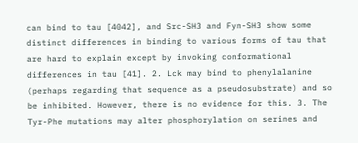can bind to tau [4042], and Src-SH3 and Fyn-SH3 show some distinct differences in binding to various forms of tau that are hard to explain except by invoking conformational differences in tau [41]. 2. Lck may bind to phenylalanine (perhaps regarding that sequence as a pseudosubstrate) and so be inhibited. However, there is no evidence for this. 3. The Tyr-Phe mutations may alter phosphorylation on serines and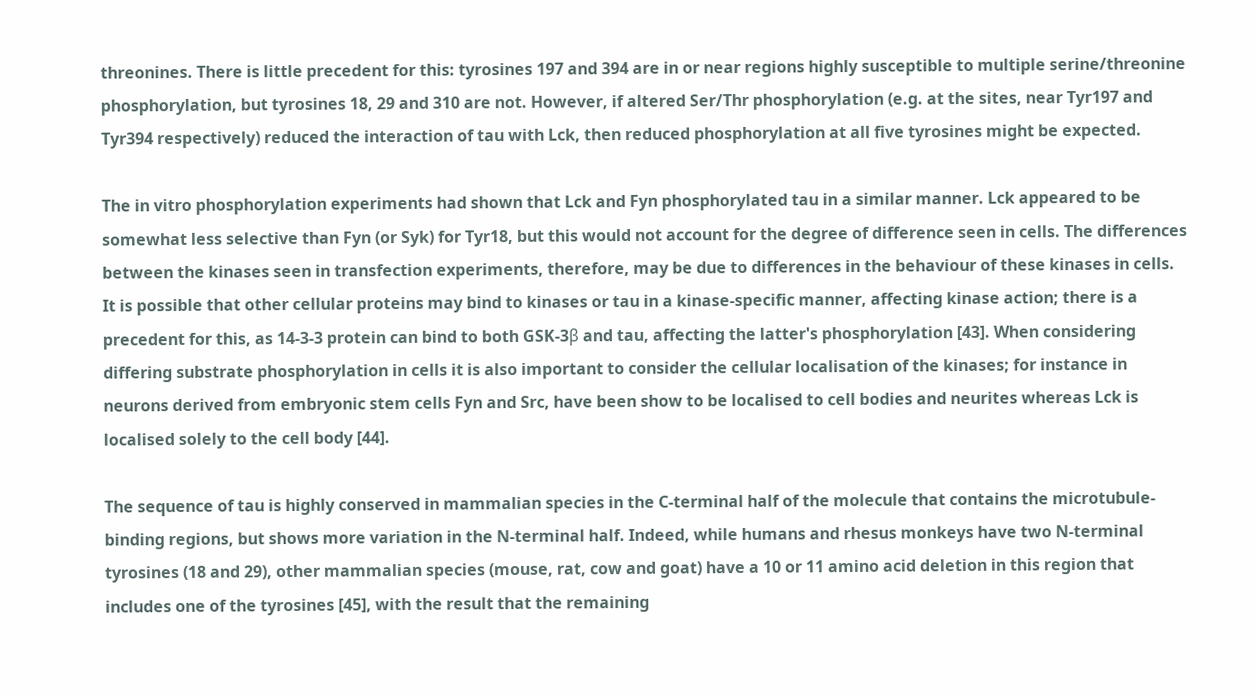threonines. There is little precedent for this: tyrosines 197 and 394 are in or near regions highly susceptible to multiple serine/threonine phosphorylation, but tyrosines 18, 29 and 310 are not. However, if altered Ser/Thr phosphorylation (e.g. at the sites, near Tyr197 and Tyr394 respectively) reduced the interaction of tau with Lck, then reduced phosphorylation at all five tyrosines might be expected.

The in vitro phosphorylation experiments had shown that Lck and Fyn phosphorylated tau in a similar manner. Lck appeared to be somewhat less selective than Fyn (or Syk) for Tyr18, but this would not account for the degree of difference seen in cells. The differences between the kinases seen in transfection experiments, therefore, may be due to differences in the behaviour of these kinases in cells. It is possible that other cellular proteins may bind to kinases or tau in a kinase-specific manner, affecting kinase action; there is a precedent for this, as 14-3-3 protein can bind to both GSK-3β and tau, affecting the latter's phosphorylation [43]. When considering differing substrate phosphorylation in cells it is also important to consider the cellular localisation of the kinases; for instance in neurons derived from embryonic stem cells Fyn and Src, have been show to be localised to cell bodies and neurites whereas Lck is localised solely to the cell body [44].

The sequence of tau is highly conserved in mammalian species in the C-terminal half of the molecule that contains the microtubule-binding regions, but shows more variation in the N-terminal half. Indeed, while humans and rhesus monkeys have two N-terminal tyrosines (18 and 29), other mammalian species (mouse, rat, cow and goat) have a 10 or 11 amino acid deletion in this region that includes one of the tyrosines [45], with the result that the remaining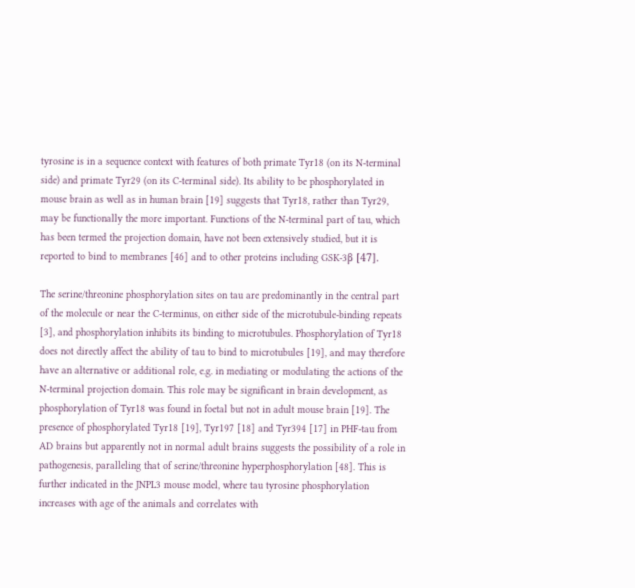tyrosine is in a sequence context with features of both primate Tyr18 (on its N-terminal side) and primate Tyr29 (on its C-terminal side). Its ability to be phosphorylated in mouse brain as well as in human brain [19] suggests that Tyr18, rather than Tyr29, may be functionally the more important. Functions of the N-terminal part of tau, which has been termed the projection domain, have not been extensively studied, but it is reported to bind to membranes [46] and to other proteins including GSK-3β [47].

The serine/threonine phosphorylation sites on tau are predominantly in the central part of the molecule or near the C-terminus, on either side of the microtubule-binding repeats [3], and phosphorylation inhibits its binding to microtubules. Phosphorylation of Tyr18 does not directly affect the ability of tau to bind to microtubules [19], and may therefore have an alternative or additional role, e.g. in mediating or modulating the actions of the N-terminal projection domain. This role may be significant in brain development, as phosphorylation of Tyr18 was found in foetal but not in adult mouse brain [19]. The presence of phosphorylated Tyr18 [19], Tyr197 [18] and Tyr394 [17] in PHF-tau from AD brains but apparently not in normal adult brains suggests the possibility of a role in pathogenesis, paralleling that of serine/threonine hyperphosphorylation [48]. This is further indicated in the JNPL3 mouse model, where tau tyrosine phosphorylation increases with age of the animals and correlates with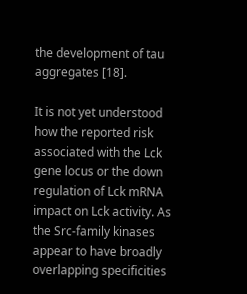the development of tau aggregates [18].

It is not yet understood how the reported risk associated with the Lck gene locus or the down regulation of Lck mRNA impact on Lck activity. As the Src-family kinases appear to have broadly overlapping specificities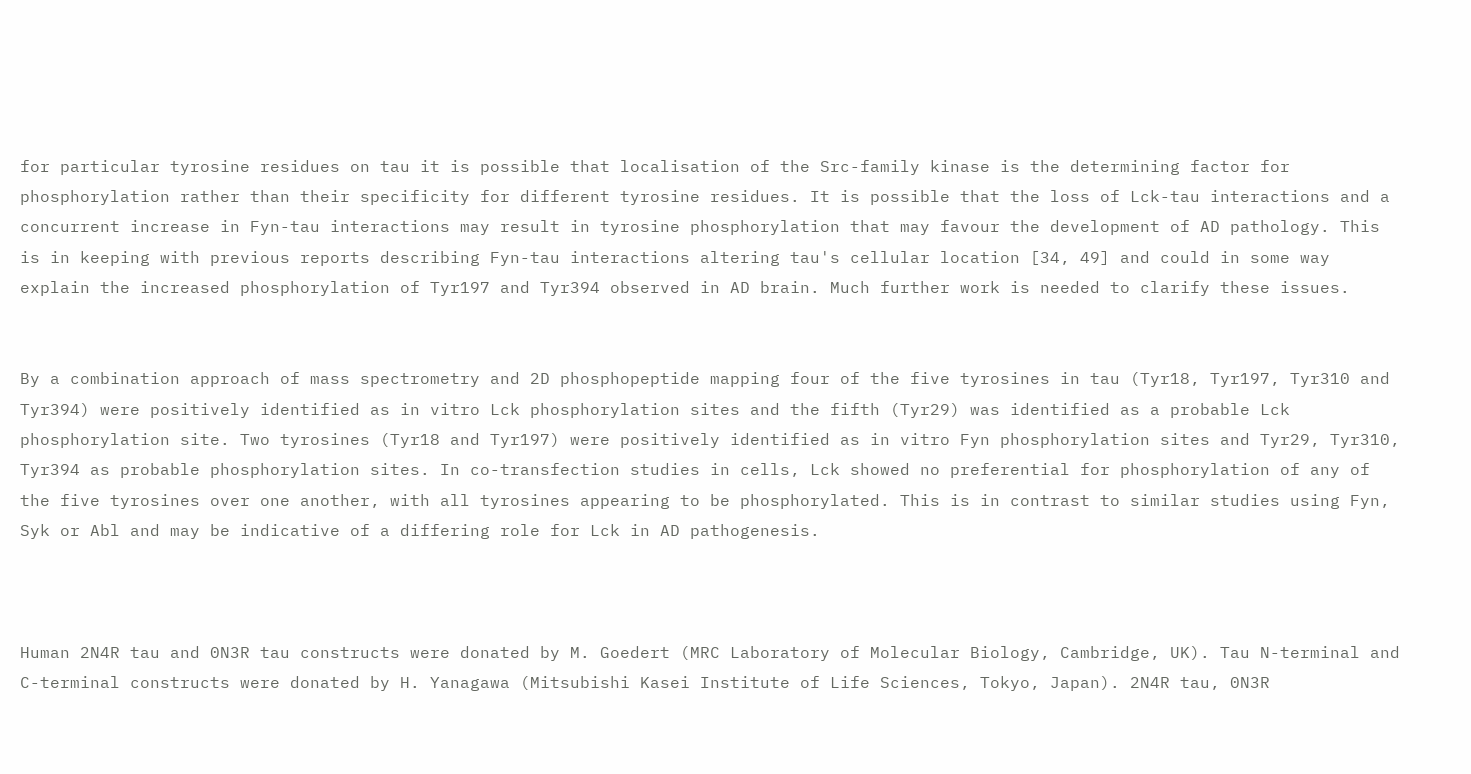for particular tyrosine residues on tau it is possible that localisation of the Src-family kinase is the determining factor for phosphorylation rather than their specificity for different tyrosine residues. It is possible that the loss of Lck-tau interactions and a concurrent increase in Fyn-tau interactions may result in tyrosine phosphorylation that may favour the development of AD pathology. This is in keeping with previous reports describing Fyn-tau interactions altering tau's cellular location [34, 49] and could in some way explain the increased phosphorylation of Tyr197 and Tyr394 observed in AD brain. Much further work is needed to clarify these issues.


By a combination approach of mass spectrometry and 2D phosphopeptide mapping four of the five tyrosines in tau (Tyr18, Tyr197, Tyr310 and Tyr394) were positively identified as in vitro Lck phosphorylation sites and the fifth (Tyr29) was identified as a probable Lck phosphorylation site. Two tyrosines (Tyr18 and Tyr197) were positively identified as in vitro Fyn phosphorylation sites and Tyr29, Tyr310, Tyr394 as probable phosphorylation sites. In co-transfection studies in cells, Lck showed no preferential for phosphorylation of any of the five tyrosines over one another, with all tyrosines appearing to be phosphorylated. This is in contrast to similar studies using Fyn, Syk or Abl and may be indicative of a differing role for Lck in AD pathogenesis.



Human 2N4R tau and 0N3R tau constructs were donated by M. Goedert (MRC Laboratory of Molecular Biology, Cambridge, UK). Tau N-terminal and C-terminal constructs were donated by H. Yanagawa (Mitsubishi Kasei Institute of Life Sciences, Tokyo, Japan). 2N4R tau, 0N3R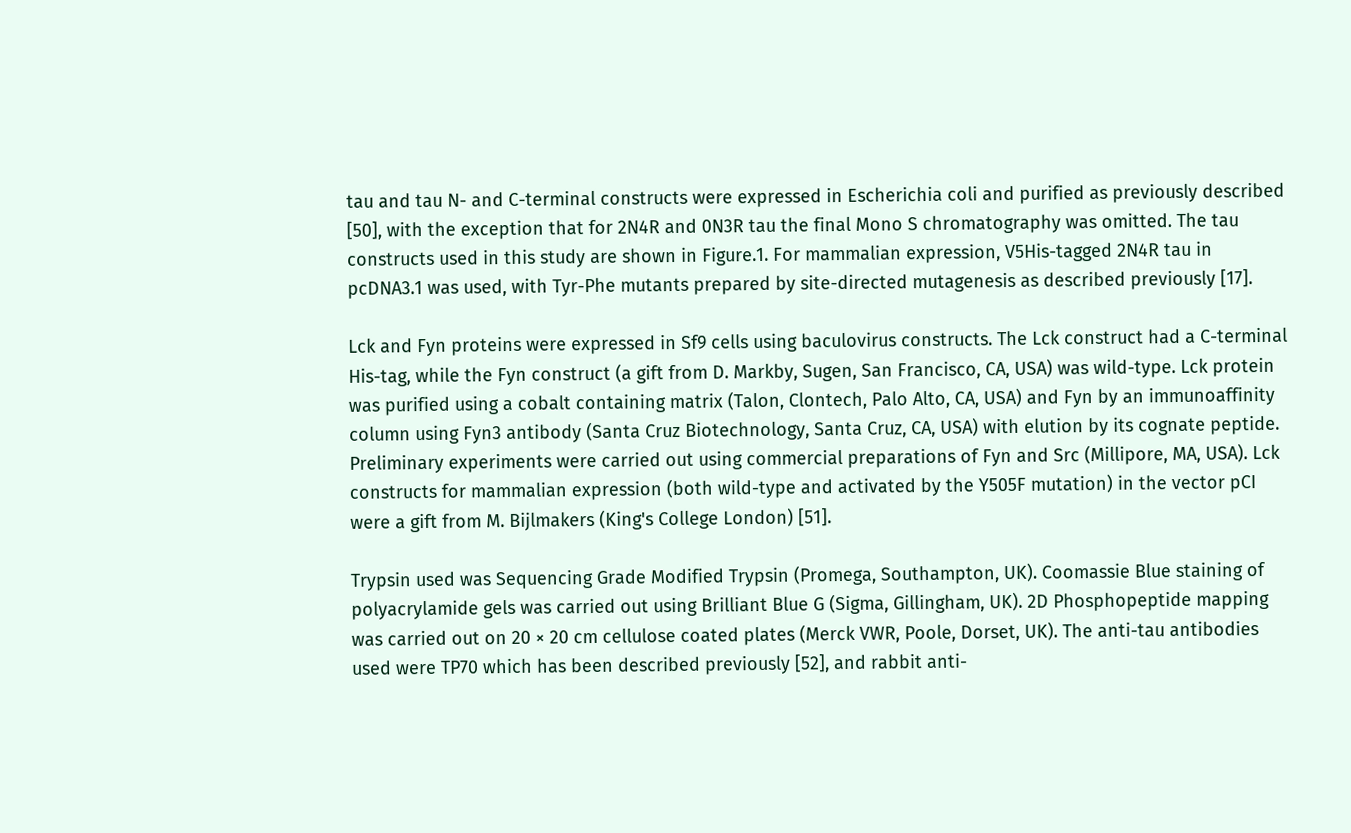tau and tau N- and C-terminal constructs were expressed in Escherichia coli and purified as previously described [50], with the exception that for 2N4R and 0N3R tau the final Mono S chromatography was omitted. The tau constructs used in this study are shown in Figure.1. For mammalian expression, V5His-tagged 2N4R tau in pcDNA3.1 was used, with Tyr-Phe mutants prepared by site-directed mutagenesis as described previously [17].

Lck and Fyn proteins were expressed in Sf9 cells using baculovirus constructs. The Lck construct had a C-terminal His-tag, while the Fyn construct (a gift from D. Markby, Sugen, San Francisco, CA, USA) was wild-type. Lck protein was purified using a cobalt containing matrix (Talon, Clontech, Palo Alto, CA, USA) and Fyn by an immunoaffinity column using Fyn3 antibody (Santa Cruz Biotechnology, Santa Cruz, CA, USA) with elution by its cognate peptide. Preliminary experiments were carried out using commercial preparations of Fyn and Src (Millipore, MA, USA). Lck constructs for mammalian expression (both wild-type and activated by the Y505F mutation) in the vector pCI were a gift from M. Bijlmakers (King's College London) [51].

Trypsin used was Sequencing Grade Modified Trypsin (Promega, Southampton, UK). Coomassie Blue staining of polyacrylamide gels was carried out using Brilliant Blue G (Sigma, Gillingham, UK). 2D Phosphopeptide mapping was carried out on 20 × 20 cm cellulose coated plates (Merck VWR, Poole, Dorset, UK). The anti-tau antibodies used were TP70 which has been described previously [52], and rabbit anti-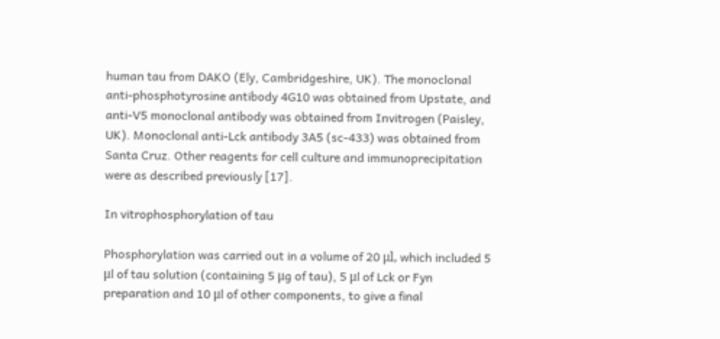human tau from DAKO (Ely, Cambridgeshire, UK). The monoclonal anti-phosphotyrosine antibody 4G10 was obtained from Upstate, and anti-V5 monoclonal antibody was obtained from Invitrogen (Paisley, UK). Monoclonal anti-Lck antibody 3A5 (sc-433) was obtained from Santa Cruz. Other reagents for cell culture and immunoprecipitation were as described previously [17].

In vitrophosphorylation of tau

Phosphorylation was carried out in a volume of 20 μl, which included 5 μl of tau solution (containing 5 μg of tau), 5 μl of Lck or Fyn preparation and 10 μl of other components, to give a final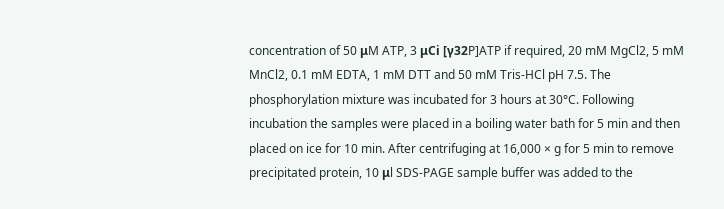concentration of 50 μM ATP, 3 μCi [γ32P]ATP if required, 20 mM MgCl2, 5 mM MnCl2, 0.1 mM EDTA, 1 mM DTT and 50 mM Tris-HCl pH 7.5. The phosphorylation mixture was incubated for 3 hours at 30°C. Following incubation the samples were placed in a boiling water bath for 5 min and then placed on ice for 10 min. After centrifuging at 16,000 × g for 5 min to remove precipitated protein, 10 μl SDS-PAGE sample buffer was added to the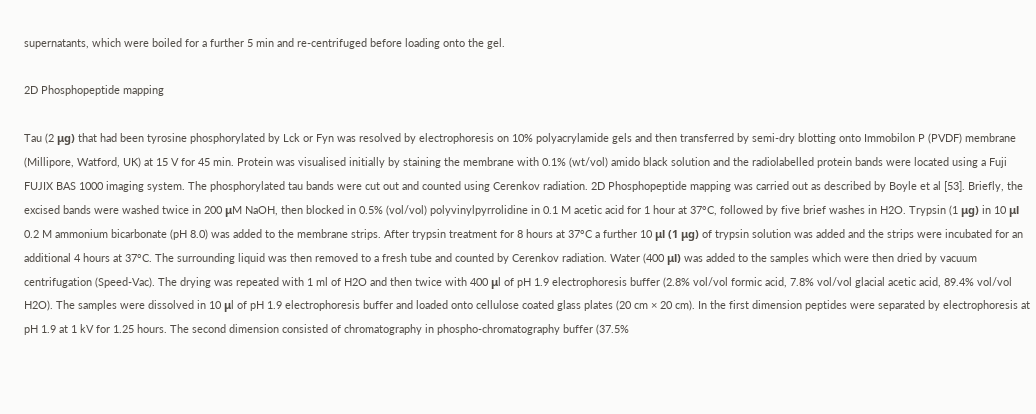supernatants, which were boiled for a further 5 min and re-centrifuged before loading onto the gel.

2D Phosphopeptide mapping

Tau (2 μg) that had been tyrosine phosphorylated by Lck or Fyn was resolved by electrophoresis on 10% polyacrylamide gels and then transferred by semi-dry blotting onto Immobilon P (PVDF) membrane (Millipore, Watford, UK) at 15 V for 45 min. Protein was visualised initially by staining the membrane with 0.1% (wt/vol) amido black solution and the radiolabelled protein bands were located using a Fuji FUJIX BAS 1000 imaging system. The phosphorylated tau bands were cut out and counted using Cerenkov radiation. 2D Phosphopeptide mapping was carried out as described by Boyle et al [53]. Briefly, the excised bands were washed twice in 200 μM NaOH, then blocked in 0.5% (vol/vol) polyvinylpyrrolidine in 0.1 M acetic acid for 1 hour at 37°C, followed by five brief washes in H2O. Trypsin (1 μg) in 10 μl 0.2 M ammonium bicarbonate (pH 8.0) was added to the membrane strips. After trypsin treatment for 8 hours at 37°C a further 10 μl (1 μg) of trypsin solution was added and the strips were incubated for an additional 4 hours at 37°C. The surrounding liquid was then removed to a fresh tube and counted by Cerenkov radiation. Water (400 μl) was added to the samples which were then dried by vacuum centrifugation (Speed-Vac). The drying was repeated with 1 ml of H2O and then twice with 400 μl of pH 1.9 electrophoresis buffer (2.8% vol/vol formic acid, 7.8% vol/vol glacial acetic acid, 89.4% vol/vol H2O). The samples were dissolved in 10 μl of pH 1.9 electrophoresis buffer and loaded onto cellulose coated glass plates (20 cm × 20 cm). In the first dimension peptides were separated by electrophoresis at pH 1.9 at 1 kV for 1.25 hours. The second dimension consisted of chromatography in phospho-chromatography buffer (37.5%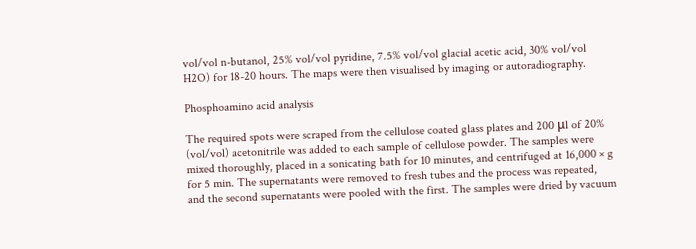vol/vol n-butanol, 25% vol/vol pyridine, 7.5% vol/vol glacial acetic acid, 30% vol/vol H2O) for 18-20 hours. The maps were then visualised by imaging or autoradiography.

Phosphoamino acid analysis

The required spots were scraped from the cellulose coated glass plates and 200 μl of 20% (vol/vol) acetonitrile was added to each sample of cellulose powder. The samples were mixed thoroughly, placed in a sonicating bath for 10 minutes, and centrifuged at 16,000 × g for 5 min. The supernatants were removed to fresh tubes and the process was repeated, and the second supernatants were pooled with the first. The samples were dried by vacuum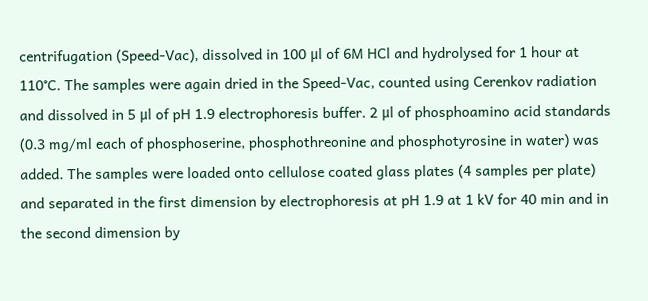centrifugation (Speed-Vac), dissolved in 100 μl of 6M HCl and hydrolysed for 1 hour at 110°C. The samples were again dried in the Speed-Vac, counted using Cerenkov radiation and dissolved in 5 μl of pH 1.9 electrophoresis buffer. 2 μl of phosphoamino acid standards (0.3 mg/ml each of phosphoserine, phosphothreonine and phosphotyrosine in water) was added. The samples were loaded onto cellulose coated glass plates (4 samples per plate) and separated in the first dimension by electrophoresis at pH 1.9 at 1 kV for 40 min and in the second dimension by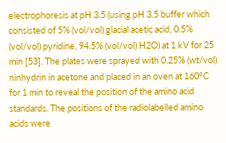electrophoresis at pH 3.5 (using pH 3.5 buffer which consisted of 5% (vol/vol) glacial acetic acid, 0.5% (vol/vol) pyridine, 94.5% (vol/vol) H2O) at 1 kV for 25 min [53]. The plates were sprayed with 0.25% (wt/vol) ninhydrin in acetone and placed in an oven at 160°C for 1 min to reveal the position of the amino acid standards. The positions of the radiolabelled amino acids were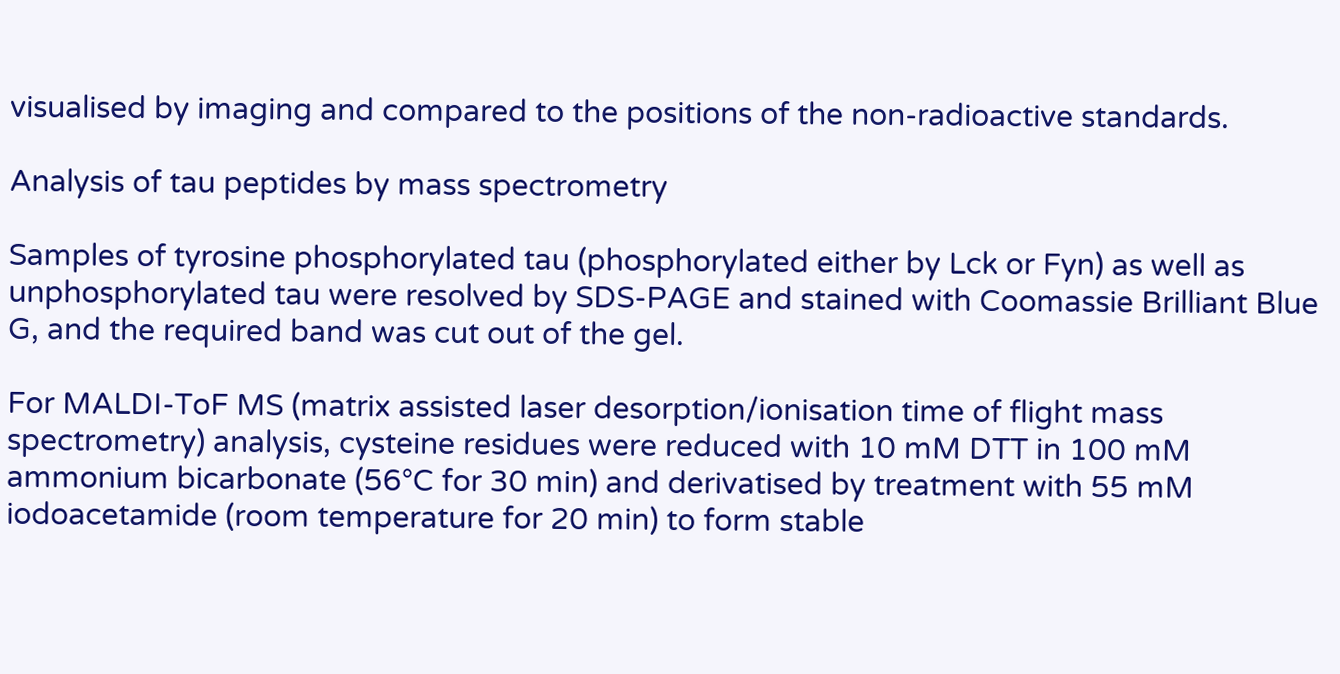visualised by imaging and compared to the positions of the non-radioactive standards.

Analysis of tau peptides by mass spectrometry

Samples of tyrosine phosphorylated tau (phosphorylated either by Lck or Fyn) as well as unphosphorylated tau were resolved by SDS-PAGE and stained with Coomassie Brilliant Blue G, and the required band was cut out of the gel.

For MALDI-ToF MS (matrix assisted laser desorption/ionisation time of flight mass spectrometry) analysis, cysteine residues were reduced with 10 mM DTT in 100 mM ammonium bicarbonate (56°C for 30 min) and derivatised by treatment with 55 mM iodoacetamide (room temperature for 20 min) to form stable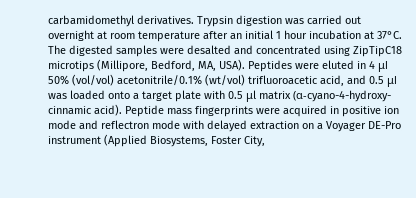carbamidomethyl derivatives. Trypsin digestion was carried out overnight at room temperature after an initial 1 hour incubation at 37°C. The digested samples were desalted and concentrated using ZipTipC18 microtips (Millipore, Bedford, MA, USA). Peptides were eluted in 4 μl 50% (vol/vol) acetonitrile/0.1% (wt/vol) trifluoroacetic acid, and 0.5 μl was loaded onto a target plate with 0.5 μl matrix (α-cyano-4-hydroxy-cinnamic acid). Peptide mass fingerprints were acquired in positive ion mode and reflectron mode with delayed extraction on a Voyager DE-Pro instrument (Applied Biosystems, Foster City,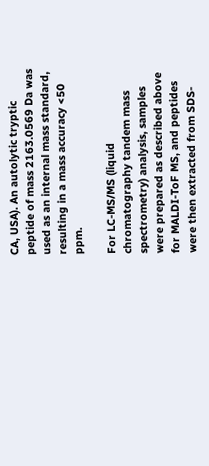CA, USA). An autolytic tryptic peptide of mass 2163.0569 Da was used as an internal mass standard, resulting in a mass accuracy <50 ppm.

For LC-MS/MS (liquid chromatography tandem mass spectrometry) analysis, samples were prepared as described above for MALDI-ToF MS, and peptides were then extracted from SDS-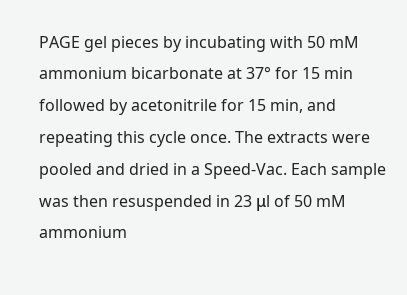PAGE gel pieces by incubating with 50 mM ammonium bicarbonate at 37° for 15 min followed by acetonitrile for 15 min, and repeating this cycle once. The extracts were pooled and dried in a Speed-Vac. Each sample was then resuspended in 23 μl of 50 mM ammonium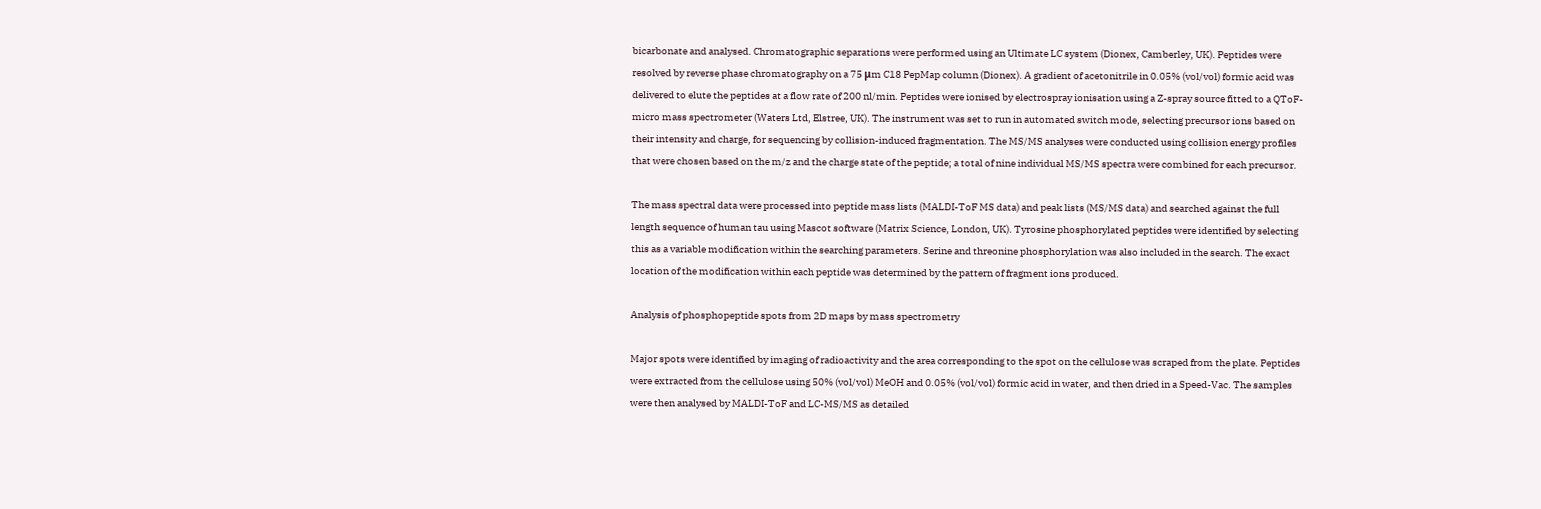bicarbonate and analysed. Chromatographic separations were performed using an Ultimate LC system (Dionex, Camberley, UK). Peptides were resolved by reverse phase chromatography on a 75 μm C18 PepMap column (Dionex). A gradient of acetonitrile in 0.05% (vol/vol) formic acid was delivered to elute the peptides at a flow rate of 200 nl/min. Peptides were ionised by electrospray ionisation using a Z-spray source fitted to a QToF-micro mass spectrometer (Waters Ltd, Elstree, UK). The instrument was set to run in automated switch mode, selecting precursor ions based on their intensity and charge, for sequencing by collision-induced fragmentation. The MS/MS analyses were conducted using collision energy profiles that were chosen based on the m/z and the charge state of the peptide; a total of nine individual MS/MS spectra were combined for each precursor.

The mass spectral data were processed into peptide mass lists (MALDI-ToF MS data) and peak lists (MS/MS data) and searched against the full length sequence of human tau using Mascot software (Matrix Science, London, UK). Tyrosine phosphorylated peptides were identified by selecting this as a variable modification within the searching parameters. Serine and threonine phosphorylation was also included in the search. The exact location of the modification within each peptide was determined by the pattern of fragment ions produced.

Analysis of phosphopeptide spots from 2D maps by mass spectrometry

Major spots were identified by imaging of radioactivity and the area corresponding to the spot on the cellulose was scraped from the plate. Peptides were extracted from the cellulose using 50% (vol/vol) MeOH and 0.05% (vol/vol) formic acid in water, and then dried in a Speed-Vac. The samples were then analysed by MALDI-ToF and LC-MS/MS as detailed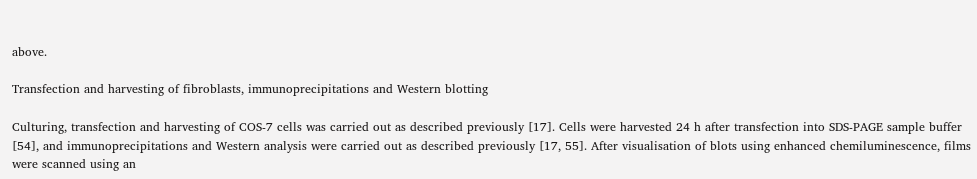above.

Transfection and harvesting of fibroblasts, immunoprecipitations and Western blotting

Culturing, transfection and harvesting of COS-7 cells was carried out as described previously [17]. Cells were harvested 24 h after transfection into SDS-PAGE sample buffer [54], and immunoprecipitations and Western analysis were carried out as described previously [17, 55]. After visualisation of blots using enhanced chemiluminescence, films were scanned using an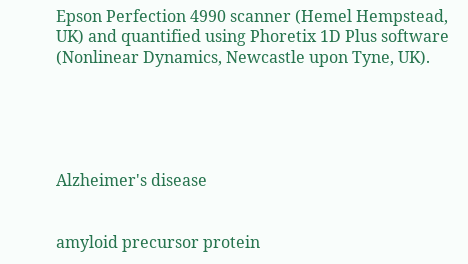Epson Perfection 4990 scanner (Hemel Hempstead, UK) and quantified using Phoretix 1D Plus software (Nonlinear Dynamics, Newcastle upon Tyne, UK).





Alzheimer's disease


amyloid precursor protein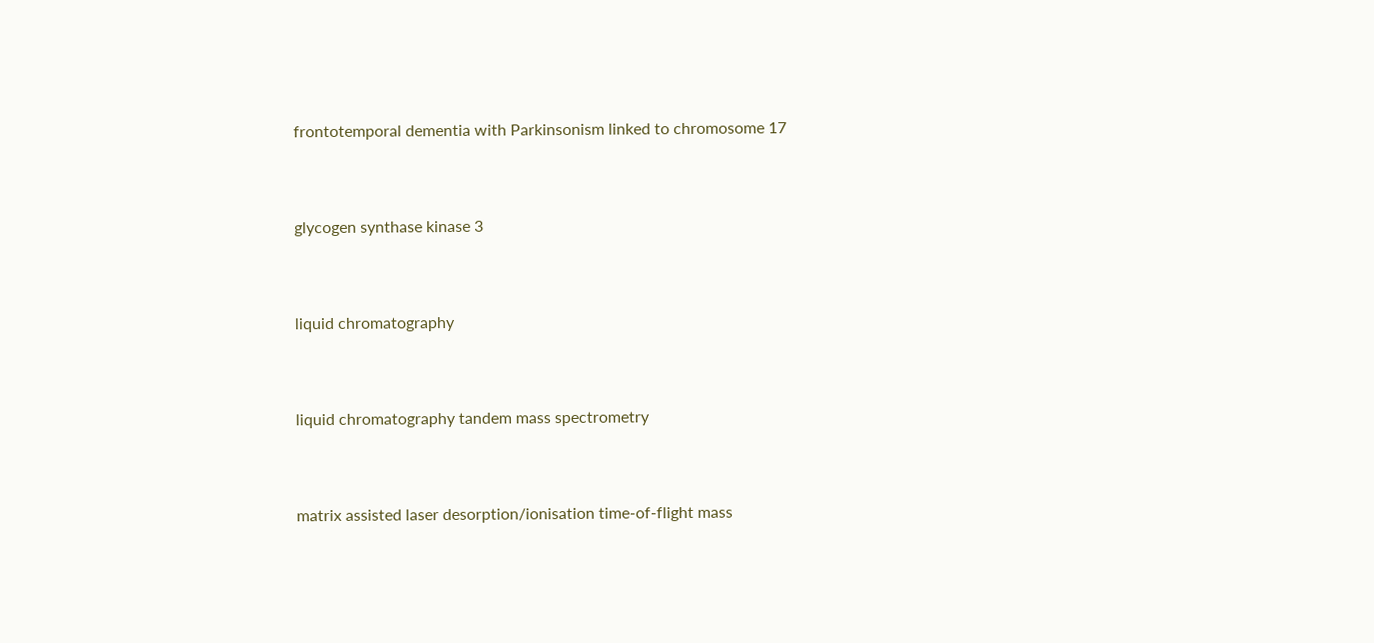frontotemporal dementia with Parkinsonism linked to chromosome 17


glycogen synthase kinase 3


liquid chromatography


liquid chromatography tandem mass spectrometry


matrix assisted laser desorption/ionisation time-of-flight mass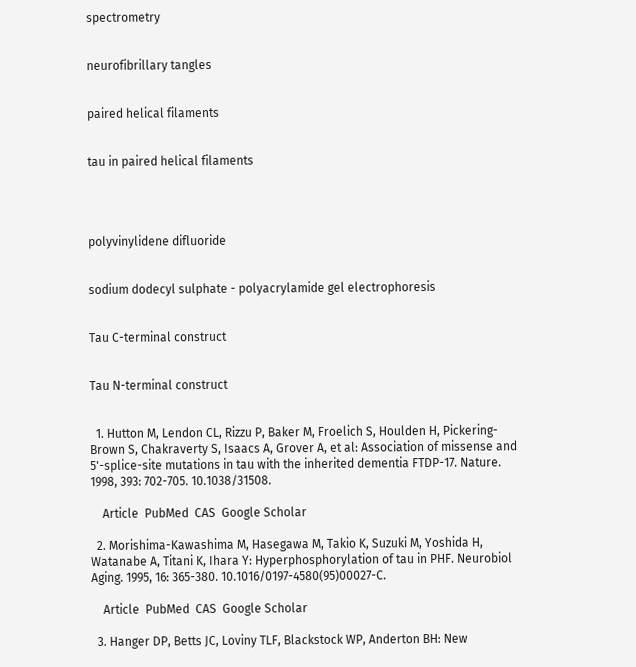spectrometry


neurofibrillary tangles


paired helical filaments


tau in paired helical filaments




polyvinylidene difluoride


sodium dodecyl sulphate - polyacrylamide gel electrophoresis


Tau C-terminal construct


Tau N-terminal construct


  1. Hutton M, Lendon CL, Rizzu P, Baker M, Froelich S, Houlden H, Pickering-Brown S, Chakraverty S, Isaacs A, Grover A, et al: Association of missense and 5'-splice-site mutations in tau with the inherited dementia FTDP-17. Nature. 1998, 393: 702-705. 10.1038/31508.

    Article  PubMed  CAS  Google Scholar

  2. Morishima-Kawashima M, Hasegawa M, Takio K, Suzuki M, Yoshida H, Watanabe A, Titani K, Ihara Y: Hyperphosphorylation of tau in PHF. Neurobiol Aging. 1995, 16: 365-380. 10.1016/0197-4580(95)00027-C.

    Article  PubMed  CAS  Google Scholar

  3. Hanger DP, Betts JC, Loviny TLF, Blackstock WP, Anderton BH: New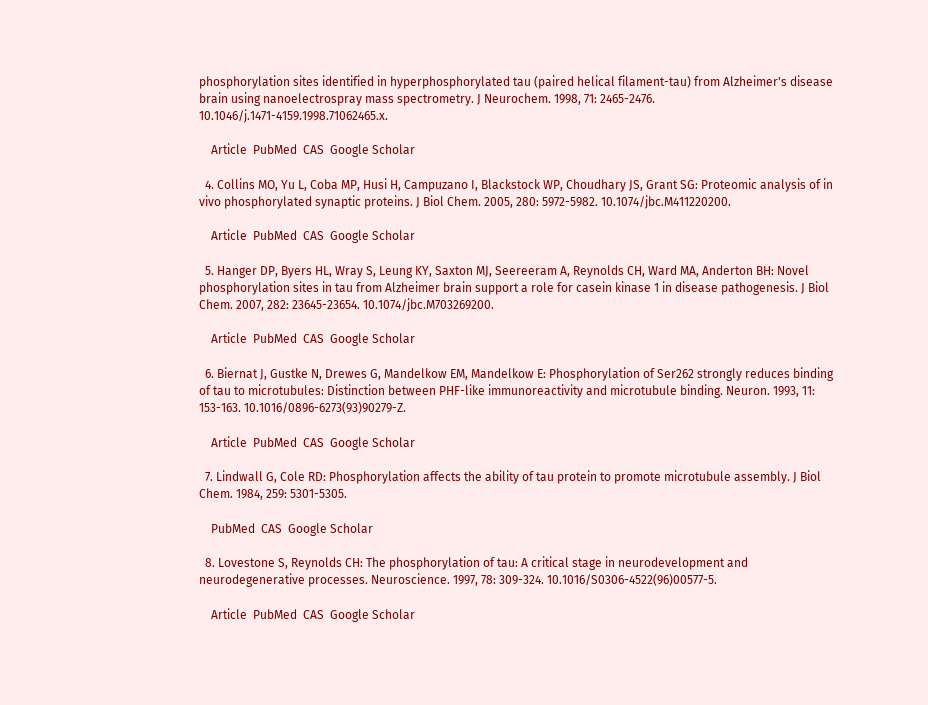phosphorylation sites identified in hyperphosphorylated tau (paired helical filament-tau) from Alzheimer's disease brain using nanoelectrospray mass spectrometry. J Neurochem. 1998, 71: 2465-2476. 10.1046/j.1471-4159.1998.71062465.x.

    Article  PubMed  CAS  Google Scholar

  4. Collins MO, Yu L, Coba MP, Husi H, Campuzano I, Blackstock WP, Choudhary JS, Grant SG: Proteomic analysis of in vivo phosphorylated synaptic proteins. J Biol Chem. 2005, 280: 5972-5982. 10.1074/jbc.M411220200.

    Article  PubMed  CAS  Google Scholar

  5. Hanger DP, Byers HL, Wray S, Leung KY, Saxton MJ, Seereeram A, Reynolds CH, Ward MA, Anderton BH: Novel phosphorylation sites in tau from Alzheimer brain support a role for casein kinase 1 in disease pathogenesis. J Biol Chem. 2007, 282: 23645-23654. 10.1074/jbc.M703269200.

    Article  PubMed  CAS  Google Scholar

  6. Biernat J, Gustke N, Drewes G, Mandelkow EM, Mandelkow E: Phosphorylation of Ser262 strongly reduces binding of tau to microtubules: Distinction between PHF-like immunoreactivity and microtubule binding. Neuron. 1993, 11: 153-163. 10.1016/0896-6273(93)90279-Z.

    Article  PubMed  CAS  Google Scholar

  7. Lindwall G, Cole RD: Phosphorylation affects the ability of tau protein to promote microtubule assembly. J Biol Chem. 1984, 259: 5301-5305.

    PubMed  CAS  Google Scholar

  8. Lovestone S, Reynolds CH: The phosphorylation of tau: A critical stage in neurodevelopment and neurodegenerative processes. Neuroscience. 1997, 78: 309-324. 10.1016/S0306-4522(96)00577-5.

    Article  PubMed  CAS  Google Scholar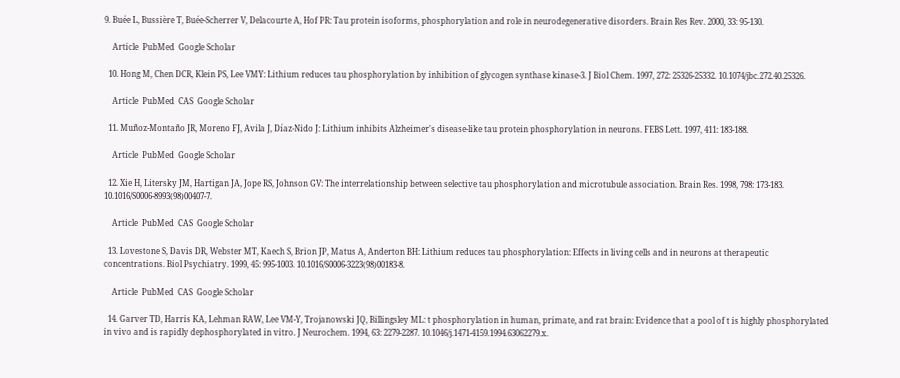9. Buée L, Bussière T, Buée-Scherrer V, Delacourte A, Hof PR: Tau protein isoforms, phosphorylation and role in neurodegenerative disorders. Brain Res Rev. 2000, 33: 95-130.

    Article  PubMed  Google Scholar

  10. Hong M, Chen DCR, Klein PS, Lee VMY: Lithium reduces tau phosphorylation by inhibition of glycogen synthase kinase-3. J Biol Chem. 1997, 272: 25326-25332. 10.1074/jbc.272.40.25326.

    Article  PubMed  CAS  Google Scholar

  11. Muñoz-Montaño JR, Moreno FJ, Avila J, Díaz-Nido J: Lithium inhibits Alzheimer's disease-like tau protein phosphorylation in neurons. FEBS Lett. 1997, 411: 183-188.

    Article  PubMed  Google Scholar

  12. Xie H, Litersky JM, Hartigan JA, Jope RS, Johnson GV: The interrelationship between selective tau phosphorylation and microtubule association. Brain Res. 1998, 798: 173-183. 10.1016/S0006-8993(98)00407-7.

    Article  PubMed  CAS  Google Scholar

  13. Lovestone S, Davis DR, Webster MT, Kaech S, Brion JP, Matus A, Anderton BH: Lithium reduces tau phosphorylation: Effects in living cells and in neurons at therapeutic concentrations. Biol Psychiatry. 1999, 45: 995-1003. 10.1016/S0006-3223(98)00183-8.

    Article  PubMed  CAS  Google Scholar

  14. Garver TD, Harris KA, Lehman RAW, Lee VM-Y, Trojanowski JQ, Billingsley ML: t phosphorylation in human, primate, and rat brain: Evidence that a pool of t is highly phosphorylated in vivo and is rapidly dephosphorylated in vitro. J Neurochem. 1994, 63: 2279-2287. 10.1046/j.1471-4159.1994.63062279.x.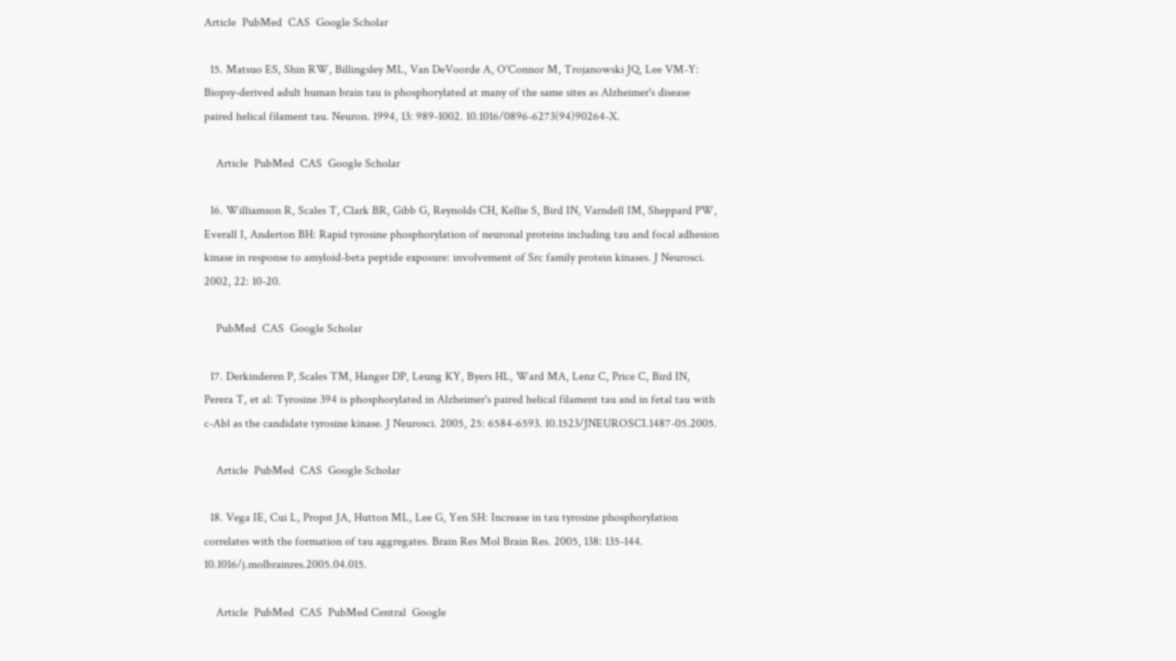Article  PubMed  CAS  Google Scholar

  15. Matsuo ES, Shin RW, Billingsley ML, Van DeVoorde A, O'Connor M, Trojanowski JQ, Lee VM-Y: Biopsy-derived adult human brain tau is phosphorylated at many of the same sites as Alzheimer's disease paired helical filament tau. Neuron. 1994, 13: 989-1002. 10.1016/0896-6273(94)90264-X.

    Article  PubMed  CAS  Google Scholar

  16. Williamson R, Scales T, Clark BR, Gibb G, Reynolds CH, Kellie S, Bird IN, Varndell IM, Sheppard PW, Everall I, Anderton BH: Rapid tyrosine phosphorylation of neuronal proteins including tau and focal adhesion kinase in response to amyloid-beta peptide exposure: involvement of Src family protein kinases. J Neurosci. 2002, 22: 10-20.

    PubMed  CAS  Google Scholar

  17. Derkinderen P, Scales TM, Hanger DP, Leung KY, Byers HL, Ward MA, Lenz C, Price C, Bird IN, Perera T, et al: Tyrosine 394 is phosphorylated in Alzheimer's paired helical filament tau and in fetal tau with c-Abl as the candidate tyrosine kinase. J Neurosci. 2005, 25: 6584-6593. 10.1523/JNEUROSCI.1487-05.2005.

    Article  PubMed  CAS  Google Scholar

  18. Vega IE, Cui L, Propst JA, Hutton ML, Lee G, Yen SH: Increase in tau tyrosine phosphorylation correlates with the formation of tau aggregates. Brain Res Mol Brain Res. 2005, 138: 135-144. 10.1016/j.molbrainres.2005.04.015.

    Article  PubMed  CAS  PubMed Central  Google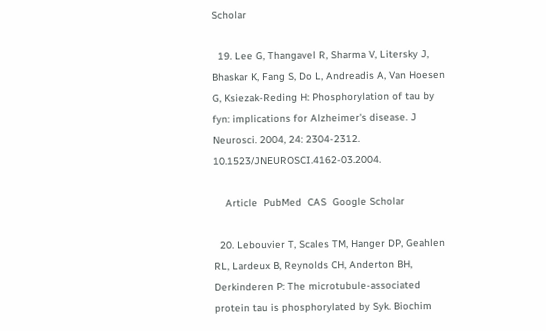Scholar

  19. Lee G, Thangavel R, Sharma V, Litersky J, Bhaskar K, Fang S, Do L, Andreadis A, Van Hoesen G, Ksiezak-Reding H: Phosphorylation of tau by fyn: implications for Alzheimer's disease. J Neurosci. 2004, 24: 2304-2312. 10.1523/JNEUROSCI.4162-03.2004.

    Article  PubMed  CAS  Google Scholar

  20. Lebouvier T, Scales TM, Hanger DP, Geahlen RL, Lardeux B, Reynolds CH, Anderton BH, Derkinderen P: The microtubule-associated protein tau is phosphorylated by Syk. Biochim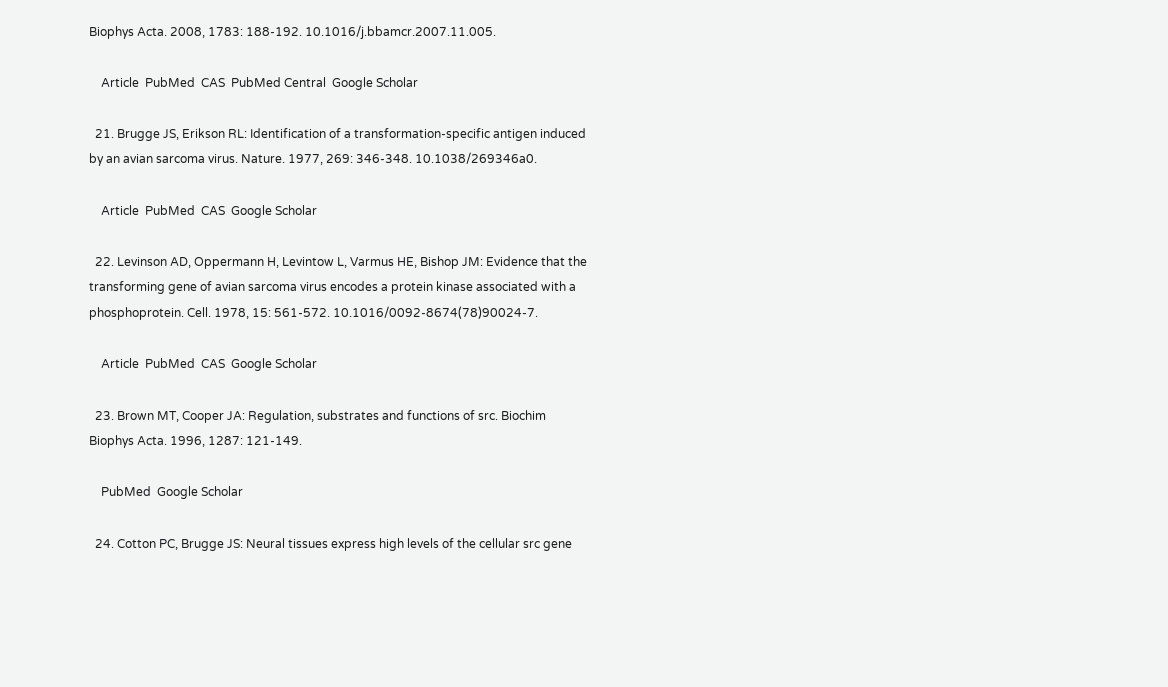Biophys Acta. 2008, 1783: 188-192. 10.1016/j.bbamcr.2007.11.005.

    Article  PubMed  CAS  PubMed Central  Google Scholar

  21. Brugge JS, Erikson RL: Identification of a transformation-specific antigen induced by an avian sarcoma virus. Nature. 1977, 269: 346-348. 10.1038/269346a0.

    Article  PubMed  CAS  Google Scholar

  22. Levinson AD, Oppermann H, Levintow L, Varmus HE, Bishop JM: Evidence that the transforming gene of avian sarcoma virus encodes a protein kinase associated with a phosphoprotein. Cell. 1978, 15: 561-572. 10.1016/0092-8674(78)90024-7.

    Article  PubMed  CAS  Google Scholar

  23. Brown MT, Cooper JA: Regulation, substrates and functions of src. Biochim Biophys Acta. 1996, 1287: 121-149.

    PubMed  Google Scholar

  24. Cotton PC, Brugge JS: Neural tissues express high levels of the cellular src gene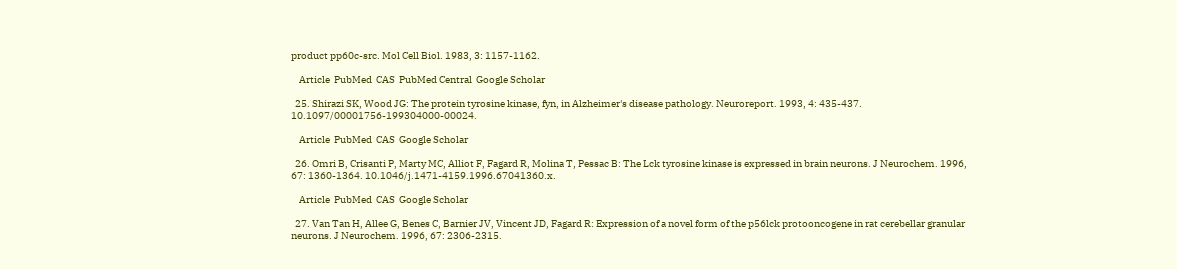product pp60c-src. Mol Cell Biol. 1983, 3: 1157-1162.

    Article  PubMed  CAS  PubMed Central  Google Scholar

  25. Shirazi SK, Wood JG: The protein tyrosine kinase, fyn, in Alzheimer's disease pathology. Neuroreport. 1993, 4: 435-437. 10.1097/00001756-199304000-00024.

    Article  PubMed  CAS  Google Scholar

  26. Omri B, Crisanti P, Marty MC, Alliot F, Fagard R, Molina T, Pessac B: The Lck tyrosine kinase is expressed in brain neurons. J Neurochem. 1996, 67: 1360-1364. 10.1046/j.1471-4159.1996.67041360.x.

    Article  PubMed  CAS  Google Scholar

  27. Van Tan H, Allee G, Benes C, Barnier JV, Vincent JD, Fagard R: Expression of a novel form of the p56lck protooncogene in rat cerebellar granular neurons. J Neurochem. 1996, 67: 2306-2315.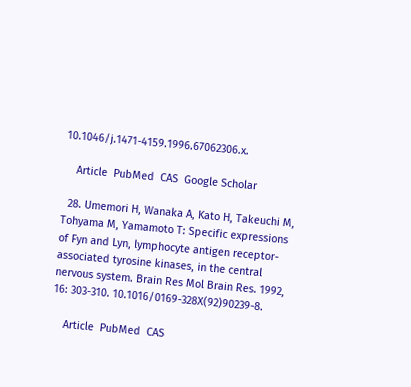10.1046/j.1471-4159.1996.67062306.x.

    Article  PubMed  CAS  Google Scholar

  28. Umemori H, Wanaka A, Kato H, Takeuchi M, Tohyama M, Yamamoto T: Specific expressions of Fyn and Lyn, lymphocyte antigen receptor-associated tyrosine kinases, in the central nervous system. Brain Res Mol Brain Res. 1992, 16: 303-310. 10.1016/0169-328X(92)90239-8.

    Article  PubMed  CAS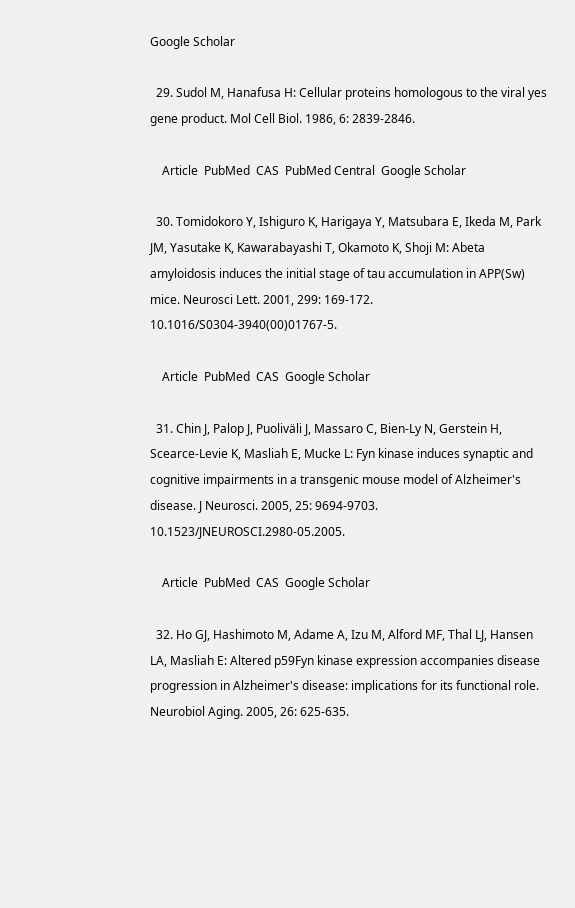Google Scholar

  29. Sudol M, Hanafusa H: Cellular proteins homologous to the viral yes gene product. Mol Cell Biol. 1986, 6: 2839-2846.

    Article  PubMed  CAS  PubMed Central  Google Scholar

  30. Tomidokoro Y, Ishiguro K, Harigaya Y, Matsubara E, Ikeda M, Park JM, Yasutake K, Kawarabayashi T, Okamoto K, Shoji M: Abeta amyloidosis induces the initial stage of tau accumulation in APP(Sw) mice. Neurosci Lett. 2001, 299: 169-172. 10.1016/S0304-3940(00)01767-5.

    Article  PubMed  CAS  Google Scholar

  31. Chin J, Palop J, Puoliväli J, Massaro C, Bien-Ly N, Gerstein H, Scearce-Levie K, Masliah E, Mucke L: Fyn kinase induces synaptic and cognitive impairments in a transgenic mouse model of Alzheimer's disease. J Neurosci. 2005, 25: 9694-9703. 10.1523/JNEUROSCI.2980-05.2005.

    Article  PubMed  CAS  Google Scholar

  32. Ho GJ, Hashimoto M, Adame A, Izu M, Alford MF, Thal LJ, Hansen LA, Masliah E: Altered p59Fyn kinase expression accompanies disease progression in Alzheimer's disease: implications for its functional role. Neurobiol Aging. 2005, 26: 625-635.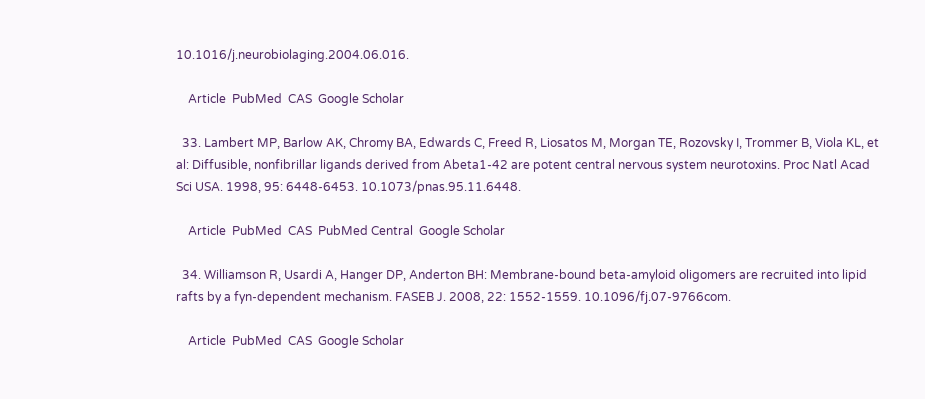10.1016/j.neurobiolaging.2004.06.016.

    Article  PubMed  CAS  Google Scholar

  33. Lambert MP, Barlow AK, Chromy BA, Edwards C, Freed R, Liosatos M, Morgan TE, Rozovsky I, Trommer B, Viola KL, et al: Diffusible, nonfibrillar ligands derived from Abeta1-42 are potent central nervous system neurotoxins. Proc Natl Acad Sci USA. 1998, 95: 6448-6453. 10.1073/pnas.95.11.6448.

    Article  PubMed  CAS  PubMed Central  Google Scholar

  34. Williamson R, Usardi A, Hanger DP, Anderton BH: Membrane-bound beta-amyloid oligomers are recruited into lipid rafts by a fyn-dependent mechanism. FASEB J. 2008, 22: 1552-1559. 10.1096/fj.07-9766com.

    Article  PubMed  CAS  Google Scholar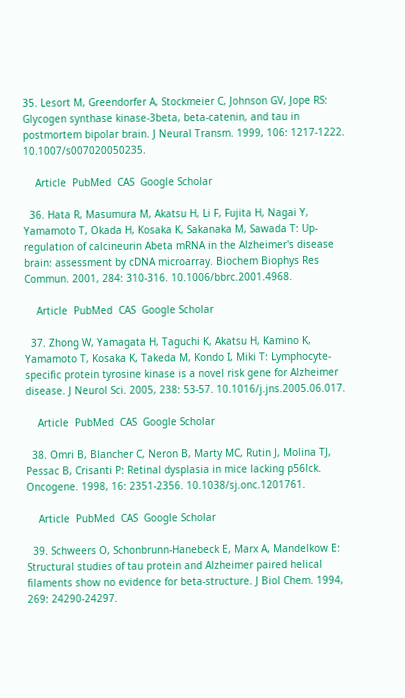35. Lesort M, Greendorfer A, Stockmeier C, Johnson GV, Jope RS: Glycogen synthase kinase-3beta, beta-catenin, and tau in postmortem bipolar brain. J Neural Transm. 1999, 106: 1217-1222. 10.1007/s007020050235.

    Article  PubMed  CAS  Google Scholar

  36. Hata R, Masumura M, Akatsu H, Li F, Fujita H, Nagai Y, Yamamoto T, Okada H, Kosaka K, Sakanaka M, Sawada T: Up-regulation of calcineurin Abeta mRNA in the Alzheimer's disease brain: assessment by cDNA microarray. Biochem Biophys Res Commun. 2001, 284: 310-316. 10.1006/bbrc.2001.4968.

    Article  PubMed  CAS  Google Scholar

  37. Zhong W, Yamagata H, Taguchi K, Akatsu H, Kamino K, Yamamoto T, Kosaka K, Takeda M, Kondo I, Miki T: Lymphocyte-specific protein tyrosine kinase is a novel risk gene for Alzheimer disease. J Neurol Sci. 2005, 238: 53-57. 10.1016/j.jns.2005.06.017.

    Article  PubMed  CAS  Google Scholar

  38. Omri B, Blancher C, Neron B, Marty MC, Rutin J, Molina TJ, Pessac B, Crisanti P: Retinal dysplasia in mice lacking p56lck. Oncogene. 1998, 16: 2351-2356. 10.1038/sj.onc.1201761.

    Article  PubMed  CAS  Google Scholar

  39. Schweers O, Schonbrunn-Hanebeck E, Marx A, Mandelkow E: Structural studies of tau protein and Alzheimer paired helical filaments show no evidence for beta-structure. J Biol Chem. 1994, 269: 24290-24297.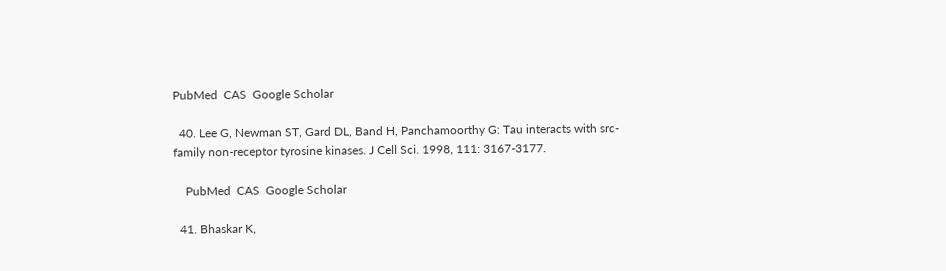PubMed  CAS  Google Scholar

  40. Lee G, Newman ST, Gard DL, Band H, Panchamoorthy G: Tau interacts with src-family non-receptor tyrosine kinases. J Cell Sci. 1998, 111: 3167-3177.

    PubMed  CAS  Google Scholar

  41. Bhaskar K,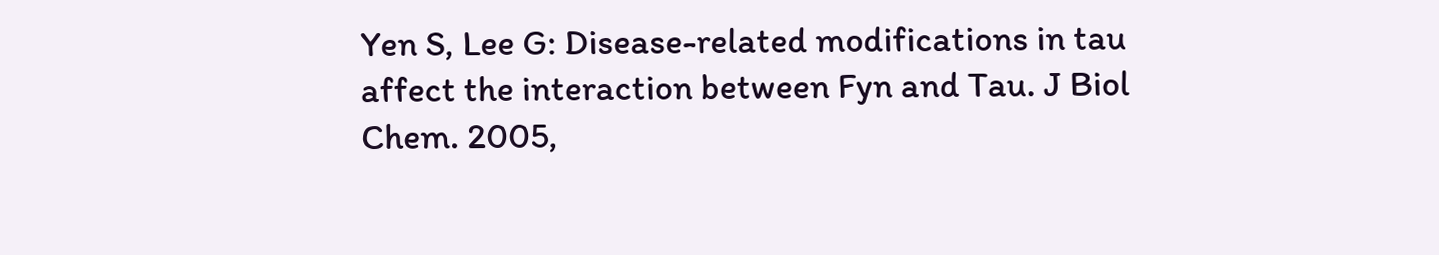Yen S, Lee G: Disease-related modifications in tau affect the interaction between Fyn and Tau. J Biol Chem. 2005,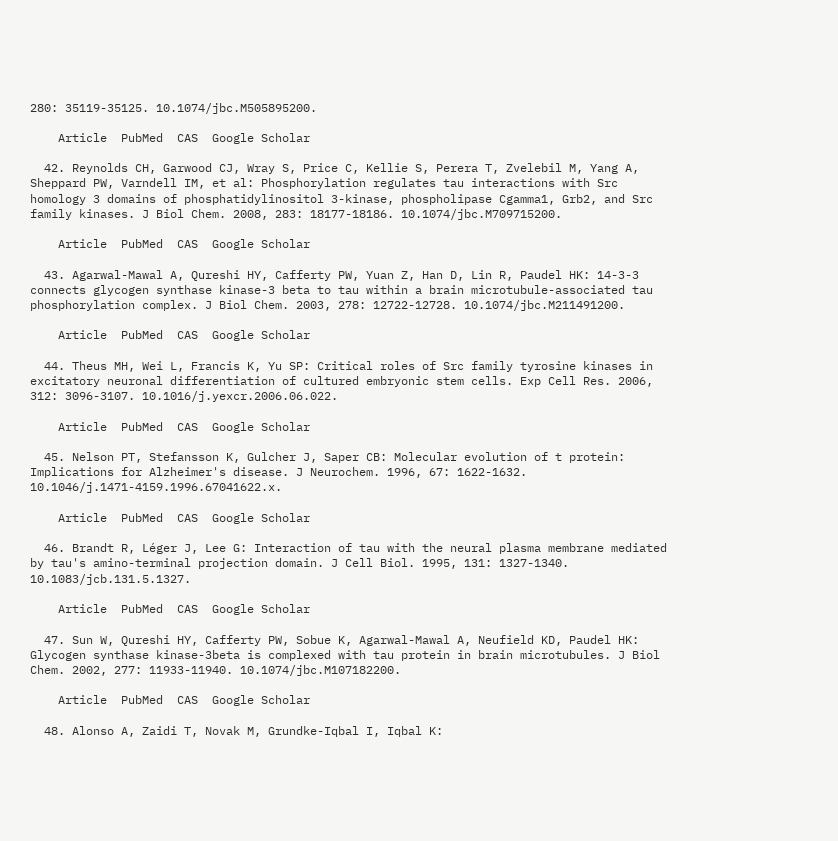280: 35119-35125. 10.1074/jbc.M505895200.

    Article  PubMed  CAS  Google Scholar

  42. Reynolds CH, Garwood CJ, Wray S, Price C, Kellie S, Perera T, Zvelebil M, Yang A, Sheppard PW, Varndell IM, et al: Phosphorylation regulates tau interactions with Src homology 3 domains of phosphatidylinositol 3-kinase, phospholipase Cgamma1, Grb2, and Src family kinases. J Biol Chem. 2008, 283: 18177-18186. 10.1074/jbc.M709715200.

    Article  PubMed  CAS  Google Scholar

  43. Agarwal-Mawal A, Qureshi HY, Cafferty PW, Yuan Z, Han D, Lin R, Paudel HK: 14-3-3 connects glycogen synthase kinase-3 beta to tau within a brain microtubule-associated tau phosphorylation complex. J Biol Chem. 2003, 278: 12722-12728. 10.1074/jbc.M211491200.

    Article  PubMed  CAS  Google Scholar

  44. Theus MH, Wei L, Francis K, Yu SP: Critical roles of Src family tyrosine kinases in excitatory neuronal differentiation of cultured embryonic stem cells. Exp Cell Res. 2006, 312: 3096-3107. 10.1016/j.yexcr.2006.06.022.

    Article  PubMed  CAS  Google Scholar

  45. Nelson PT, Stefansson K, Gulcher J, Saper CB: Molecular evolution of t protein: Implications for Alzheimer's disease. J Neurochem. 1996, 67: 1622-1632. 10.1046/j.1471-4159.1996.67041622.x.

    Article  PubMed  CAS  Google Scholar

  46. Brandt R, Léger J, Lee G: Interaction of tau with the neural plasma membrane mediated by tau's amino-terminal projection domain. J Cell Biol. 1995, 131: 1327-1340. 10.1083/jcb.131.5.1327.

    Article  PubMed  CAS  Google Scholar

  47. Sun W, Qureshi HY, Cafferty PW, Sobue K, Agarwal-Mawal A, Neufield KD, Paudel HK: Glycogen synthase kinase-3beta is complexed with tau protein in brain microtubules. J Biol Chem. 2002, 277: 11933-11940. 10.1074/jbc.M107182200.

    Article  PubMed  CAS  Google Scholar

  48. Alonso A, Zaidi T, Novak M, Grundke-Iqbal I, Iqbal K: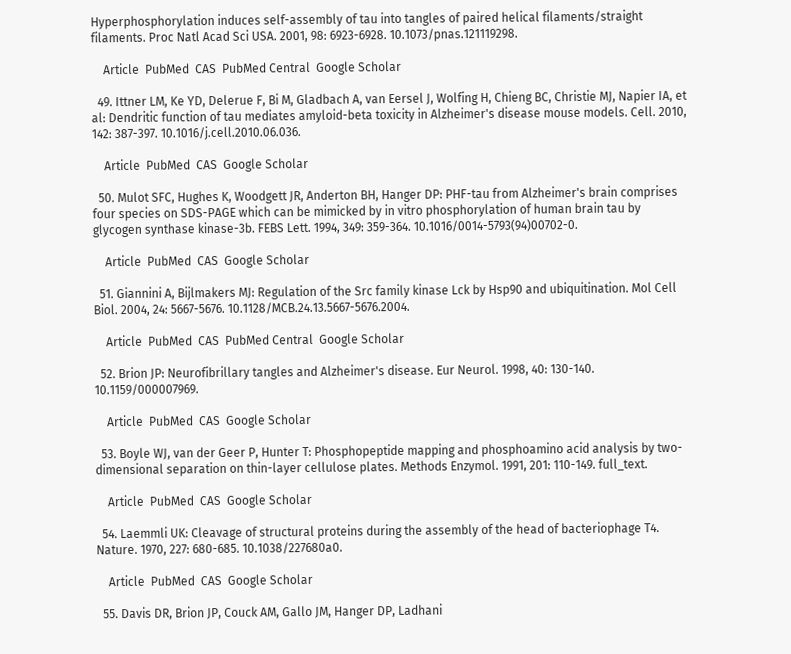Hyperphosphorylation induces self-assembly of tau into tangles of paired helical filaments/straight filaments. Proc Natl Acad Sci USA. 2001, 98: 6923-6928. 10.1073/pnas.121119298.

    Article  PubMed  CAS  PubMed Central  Google Scholar

  49. Ittner LM, Ke YD, Delerue F, Bi M, Gladbach A, van Eersel J, Wolfing H, Chieng BC, Christie MJ, Napier IA, et al: Dendritic function of tau mediates amyloid-beta toxicity in Alzheimer's disease mouse models. Cell. 2010, 142: 387-397. 10.1016/j.cell.2010.06.036.

    Article  PubMed  CAS  Google Scholar

  50. Mulot SFC, Hughes K, Woodgett JR, Anderton BH, Hanger DP: PHF-tau from Alzheimer's brain comprises four species on SDS-PAGE which can be mimicked by in vitro phosphorylation of human brain tau by glycogen synthase kinase-3b. FEBS Lett. 1994, 349: 359-364. 10.1016/0014-5793(94)00702-0.

    Article  PubMed  CAS  Google Scholar

  51. Giannini A, Bijlmakers MJ: Regulation of the Src family kinase Lck by Hsp90 and ubiquitination. Mol Cell Biol. 2004, 24: 5667-5676. 10.1128/MCB.24.13.5667-5676.2004.

    Article  PubMed  CAS  PubMed Central  Google Scholar

  52. Brion JP: Neurofibrillary tangles and Alzheimer's disease. Eur Neurol. 1998, 40: 130-140. 10.1159/000007969.

    Article  PubMed  CAS  Google Scholar

  53. Boyle WJ, van der Geer P, Hunter T: Phosphopeptide mapping and phosphoamino acid analysis by two-dimensional separation on thin-layer cellulose plates. Methods Enzymol. 1991, 201: 110-149. full_text.

    Article  PubMed  CAS  Google Scholar

  54. Laemmli UK: Cleavage of structural proteins during the assembly of the head of bacteriophage T4. Nature. 1970, 227: 680-685. 10.1038/227680a0.

    Article  PubMed  CAS  Google Scholar

  55. Davis DR, Brion JP, Couck AM, Gallo JM, Hanger DP, Ladhani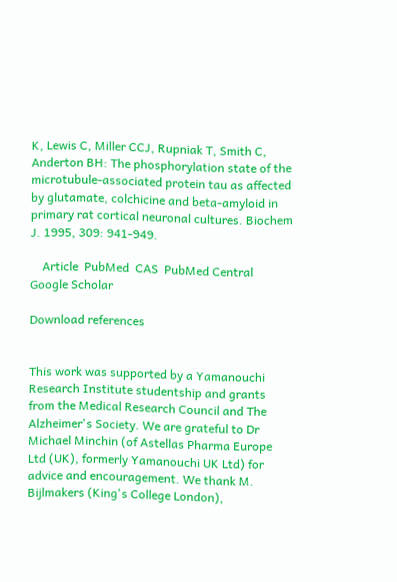K, Lewis C, Miller CCJ, Rupniak T, Smith C, Anderton BH: The phosphorylation state of the microtubule-associated protein tau as affected by glutamate, colchicine and beta-amyloid in primary rat cortical neuronal cultures. Biochem J. 1995, 309: 941-949.

    Article  PubMed  CAS  PubMed Central  Google Scholar

Download references


This work was supported by a Yamanouchi Research Institute studentship and grants from the Medical Research Council and The Alzheimer's Society. We are grateful to Dr Michael Minchin (of Astellas Pharma Europe Ltd (UK), formerly Yamanouchi UK Ltd) for advice and encouragement. We thank M. Bijlmakers (King's College London),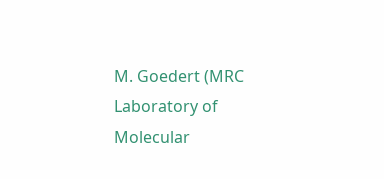M. Goedert (MRC Laboratory of Molecular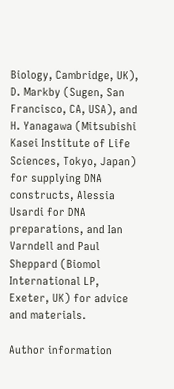Biology, Cambridge, UK), D. Markby (Sugen, San Francisco, CA, USA), and H. Yanagawa (Mitsubishi Kasei Institute of Life Sciences, Tokyo, Japan) for supplying DNA constructs, Alessia Usardi for DNA preparations, and Ian Varndell and Paul Sheppard (Biomol International LP, Exeter, UK) for advice and materials.

Author information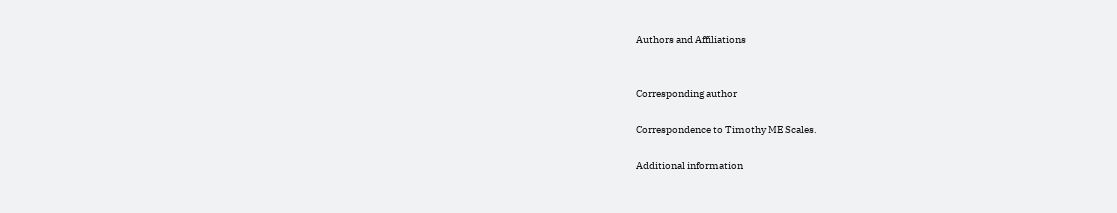Authors and Affiliations


Corresponding author

Correspondence to Timothy ME Scales.

Additional information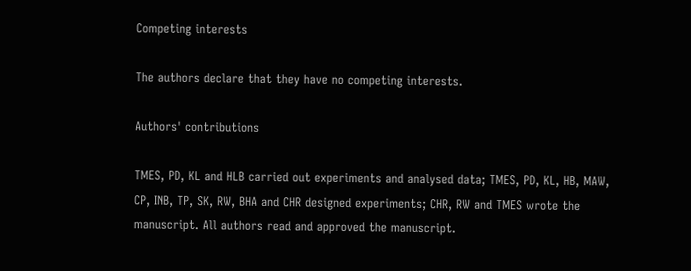Competing interests

The authors declare that they have no competing interests.

Authors' contributions

TMES, PD, KL and HLB carried out experiments and analysed data; TMES, PD, KL, HB, MAW, CP, INB, TP, SK, RW, BHA and CHR designed experiments; CHR, RW and TMES wrote the manuscript. All authors read and approved the manuscript.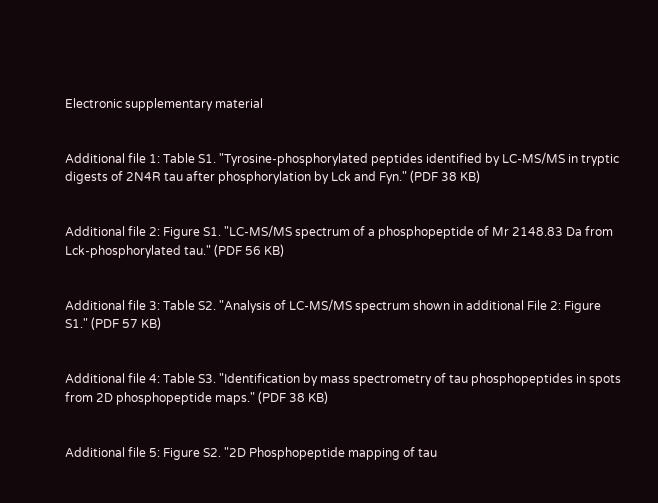Electronic supplementary material


Additional file 1: Table S1. "Tyrosine-phosphorylated peptides identified by LC-MS/MS in tryptic digests of 2N4R tau after phosphorylation by Lck and Fyn." (PDF 38 KB)


Additional file 2: Figure S1. "LC-MS/MS spectrum of a phosphopeptide of Mr 2148.83 Da from Lck-phosphorylated tau." (PDF 56 KB)


Additional file 3: Table S2. "Analysis of LC-MS/MS spectrum shown in additional File 2: Figure S1." (PDF 57 KB)


Additional file 4: Table S3. "Identification by mass spectrometry of tau phosphopeptides in spots from 2D phosphopeptide maps." (PDF 38 KB)


Additional file 5: Figure S2. "2D Phosphopeptide mapping of tau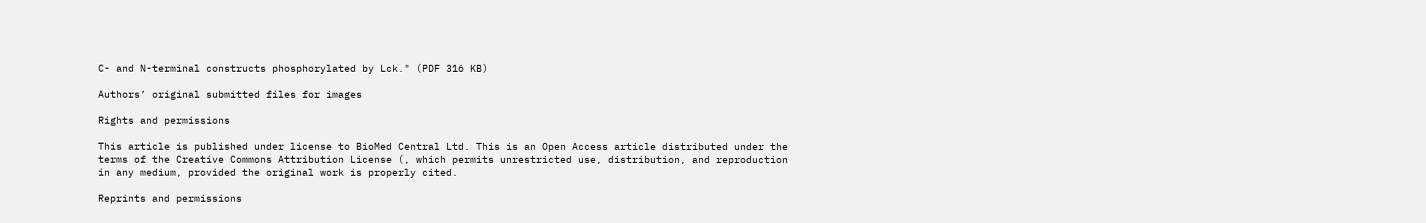C- and N-terminal constructs phosphorylated by Lck." (PDF 316 KB)

Authors’ original submitted files for images

Rights and permissions

This article is published under license to BioMed Central Ltd. This is an Open Access article distributed under the terms of the Creative Commons Attribution License (, which permits unrestricted use, distribution, and reproduction in any medium, provided the original work is properly cited.

Reprints and permissions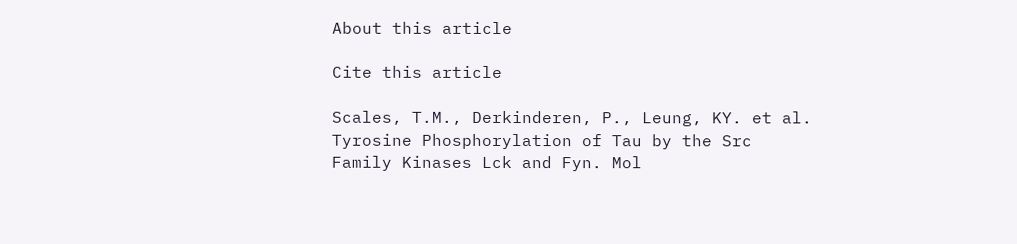About this article

Cite this article

Scales, T.M., Derkinderen, P., Leung, KY. et al. Tyrosine Phosphorylation of Tau by the Src Family Kinases Lck and Fyn. Mol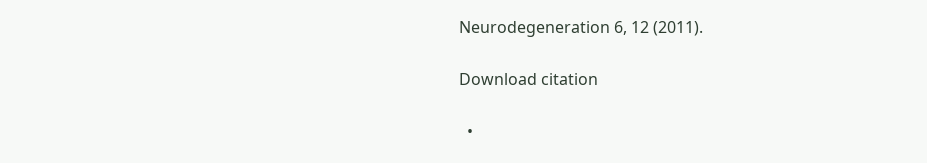Neurodegeneration 6, 12 (2011).

Download citation

  •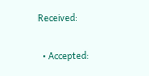Received:

  • Accepted: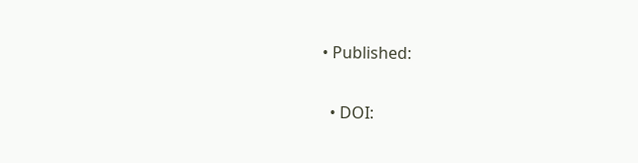• Published:

  • DOI: